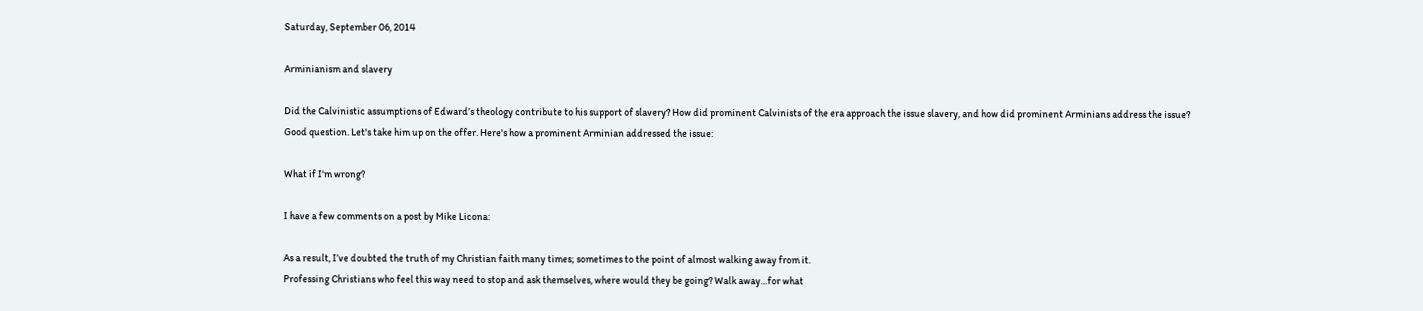Saturday, September 06, 2014

Arminianism and slavery

Did the Calvinistic assumptions of Edward’s theology contribute to his support of slavery? How did prominent Calvinists of the era approach the issue slavery, and how did prominent Arminians address the issue?
Good question. Let's take him up on the offer. Here's how a prominent Arminian addressed the issue:

What if I'm wrong?

I have a few comments on a post by Mike Licona:

As a result, I’ve doubted the truth of my Christian faith many times; sometimes to the point of almost walking away from it.
Professing Christians who feel this way need to stop and ask themselves, where would they be going? Walk away…for what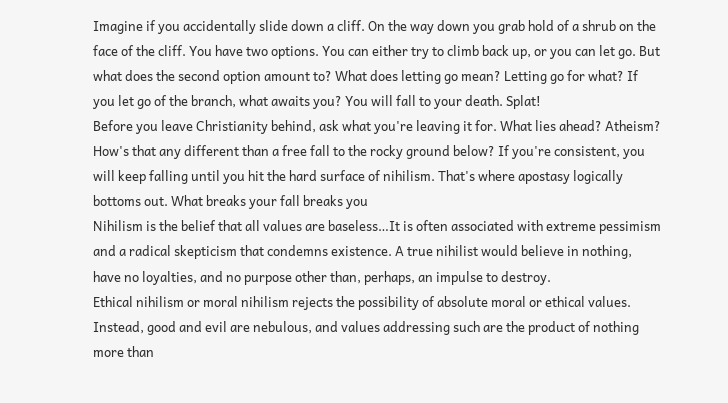Imagine if you accidentally slide down a cliff. On the way down you grab hold of a shrub on the face of the cliff. You have two options. You can either try to climb back up, or you can let go. But what does the second option amount to? What does letting go mean? Letting go for what? If you let go of the branch, what awaits you? You will fall to your death. Splat!
Before you leave Christianity behind, ask what you're leaving it for. What lies ahead? Atheism? How's that any different than a free fall to the rocky ground below? If you're consistent, you will keep falling until you hit the hard surface of nihilism. That's where apostasy logically bottoms out. What breaks your fall breaks you
Nihilism is the belief that all values are baseless…It is often associated with extreme pessimism and a radical skepticism that condemns existence. A true nihilist would believe in nothing, have no loyalties, and no purpose other than, perhaps, an impulse to destroy.
Ethical nihilism or moral nihilism rejects the possibility of absolute moral or ethical values. Instead, good and evil are nebulous, and values addressing such are the product of nothing more than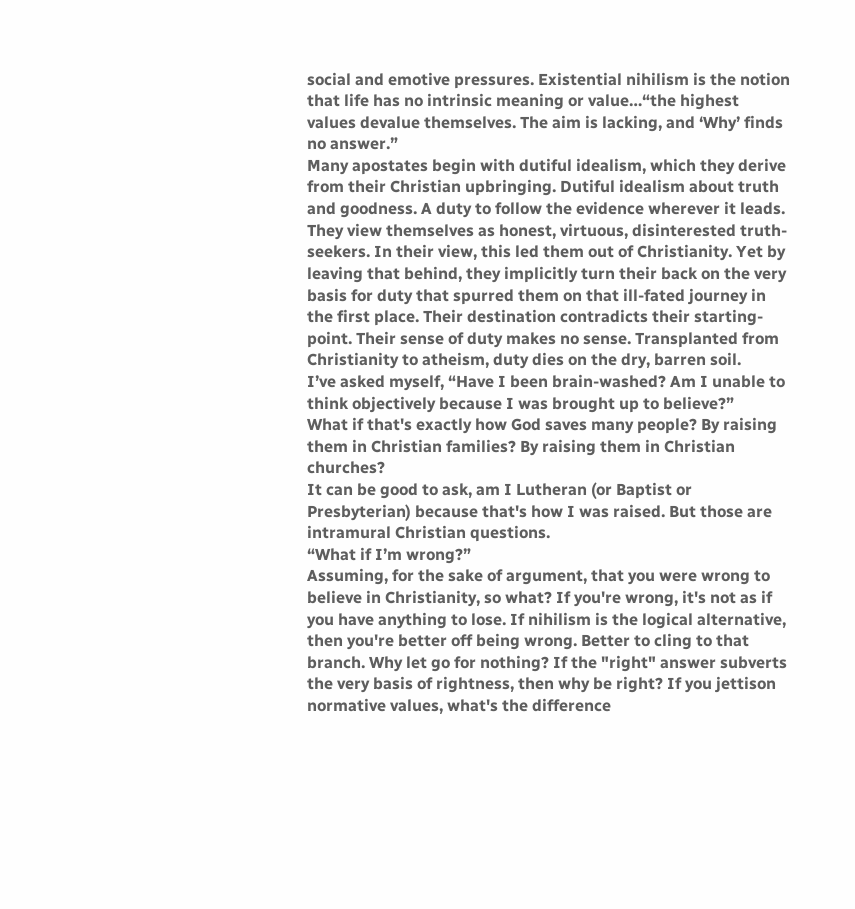social and emotive pressures. Existential nihilism is the notion that life has no intrinsic meaning or value…“the highest values devalue themselves. The aim is lacking, and ‘Why’ finds no answer.”
Many apostates begin with dutiful idealism, which they derive from their Christian upbringing. Dutiful idealism about truth and goodness. A duty to follow the evidence wherever it leads.
They view themselves as honest, virtuous, disinterested truth-seekers. In their view, this led them out of Christianity. Yet by leaving that behind, they implicitly turn their back on the very basis for duty that spurred them on that ill-fated journey in the first place. Their destination contradicts their starting-point. Their sense of duty makes no sense. Transplanted from Christianity to atheism, duty dies on the dry, barren soil.
I’ve asked myself, “Have I been brain-washed? Am I unable to think objectively because I was brought up to believe?”
What if that's exactly how God saves many people? By raising them in Christian families? By raising them in Christian churches?
It can be good to ask, am I Lutheran (or Baptist or Presbyterian) because that's how I was raised. But those are intramural Christian questions.
“What if I’m wrong?”
Assuming, for the sake of argument, that you were wrong to believe in Christianity, so what? If you're wrong, it's not as if you have anything to lose. If nihilism is the logical alternative, then you're better off being wrong. Better to cling to that branch. Why let go for nothing? If the "right" answer subverts the very basis of rightness, then why be right? If you jettison normative values, what's the difference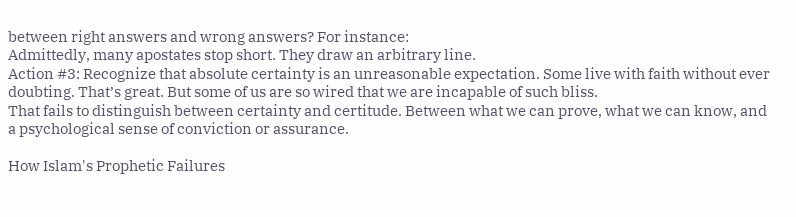between right answers and wrong answers? For instance:
Admittedly, many apostates stop short. They draw an arbitrary line.
Action #3: Recognize that absolute certainty is an unreasonable expectation. Some live with faith without ever doubting. That’s great. But some of us are so wired that we are incapable of such bliss.
That fails to distinguish between certainty and certitude. Between what we can prove, what we can know, and a psychological sense of conviction or assurance.

How Islam's Prophetic Failures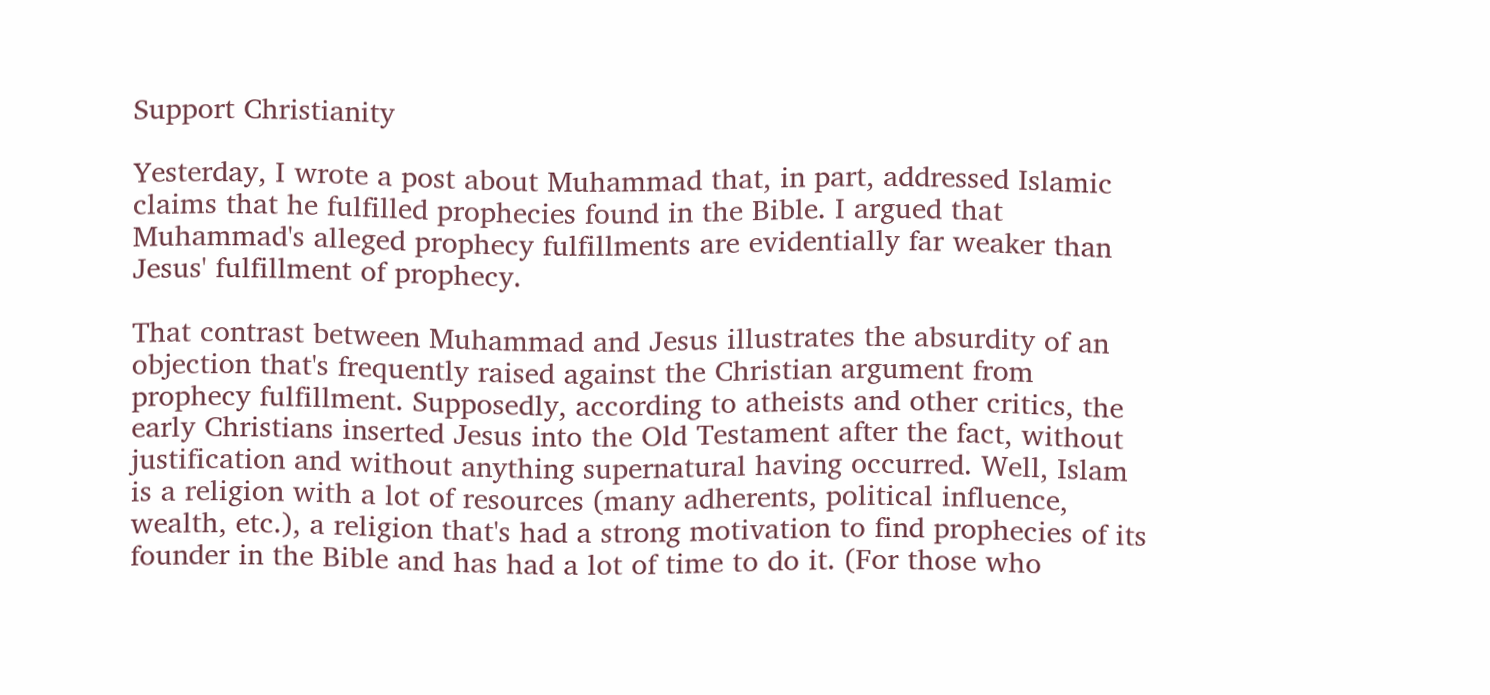Support Christianity

Yesterday, I wrote a post about Muhammad that, in part, addressed Islamic claims that he fulfilled prophecies found in the Bible. I argued that Muhammad's alleged prophecy fulfillments are evidentially far weaker than Jesus' fulfillment of prophecy.

That contrast between Muhammad and Jesus illustrates the absurdity of an objection that's frequently raised against the Christian argument from prophecy fulfillment. Supposedly, according to atheists and other critics, the early Christians inserted Jesus into the Old Testament after the fact, without justification and without anything supernatural having occurred. Well, Islam is a religion with a lot of resources (many adherents, political influence, wealth, etc.), a religion that's had a strong motivation to find prophecies of its founder in the Bible and has had a lot of time to do it. (For those who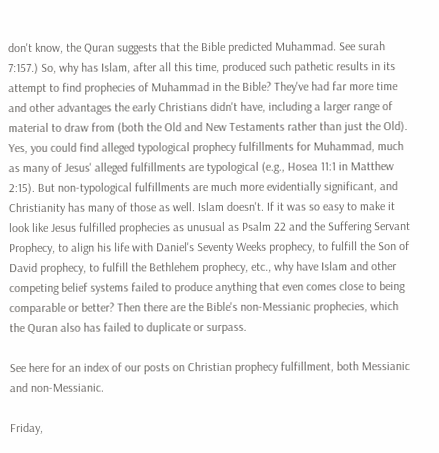don't know, the Quran suggests that the Bible predicted Muhammad. See surah 7:157.) So, why has Islam, after all this time, produced such pathetic results in its attempt to find prophecies of Muhammad in the Bible? They've had far more time and other advantages the early Christians didn't have, including a larger range of material to draw from (both the Old and New Testaments rather than just the Old). Yes, you could find alleged typological prophecy fulfillments for Muhammad, much as many of Jesus' alleged fulfillments are typological (e.g., Hosea 11:1 in Matthew 2:15). But non-typological fulfillments are much more evidentially significant, and Christianity has many of those as well. Islam doesn't. If it was so easy to make it look like Jesus fulfilled prophecies as unusual as Psalm 22 and the Suffering Servant Prophecy, to align his life with Daniel's Seventy Weeks prophecy, to fulfill the Son of David prophecy, to fulfill the Bethlehem prophecy, etc., why have Islam and other competing belief systems failed to produce anything that even comes close to being comparable or better? Then there are the Bible's non-Messianic prophecies, which the Quran also has failed to duplicate or surpass.

See here for an index of our posts on Christian prophecy fulfillment, both Messianic and non-Messianic.

Friday,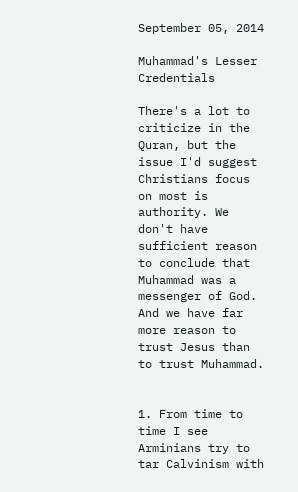September 05, 2014

Muhammad's Lesser Credentials

There's a lot to criticize in the Quran, but the issue I'd suggest Christians focus on most is authority. We don't have sufficient reason to conclude that Muhammad was a messenger of God. And we have far more reason to trust Jesus than to trust Muhammad.


1. From time to time I see Arminians try to tar Calvinism with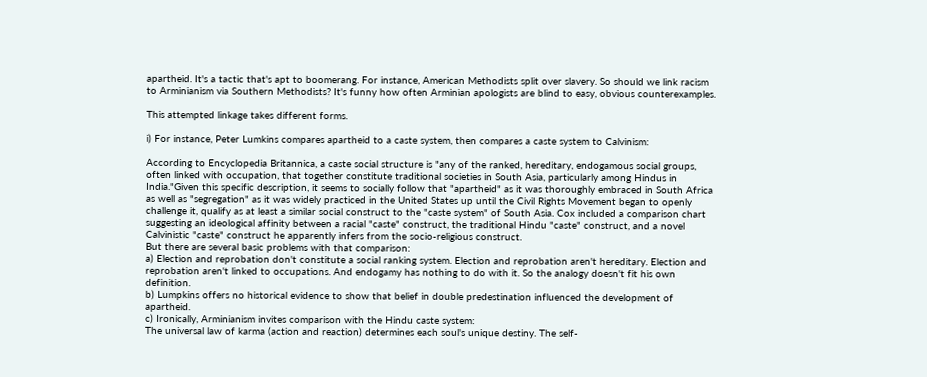apartheid. It's a tactic that's apt to boomerang. For instance, American Methodists split over slavery. So should we link racism to Arminianism via Southern Methodists? It's funny how often Arminian apologists are blind to easy, obvious counterexamples.

This attempted linkage takes different forms.

i) For instance, Peter Lumkins compares apartheid to a caste system, then compares a caste system to Calvinism:

According to Encyclopedia Britannica, a caste social structure is "any of the ranked, hereditary, endogamous social groups, often linked with occupation, that together constitute traditional societies in South Asia, particularly among Hindus in India."Given this specific description, it seems to socially follow that "apartheid" as it was thoroughly embraced in South Africa as well as "segregation" as it was widely practiced in the United States up until the Civil Rights Movement began to openly challenge it, qualify as at least a similar social construct to the "caste system" of South Asia. Cox included a comparison chart suggesting an ideological affinity between a racial "caste" construct, the traditional Hindu "caste" construct, and a novel Calvinistic "caste" construct he apparently infers from the socio-religious construct.
But there are several basic problems with that comparison:
a) Election and reprobation don't constitute a social ranking system. Election and reprobation aren't hereditary. Election and reprobation aren't linked to occupations. And endogamy has nothing to do with it. So the analogy doesn't fit his own definition.
b) Lumpkins offers no historical evidence to show that belief in double predestination influenced the development of apartheid.
c) Ironically, Arminianism invites comparison with the Hindu caste system:
The universal law of karma (action and reaction) determines each soul's unique destiny. The self-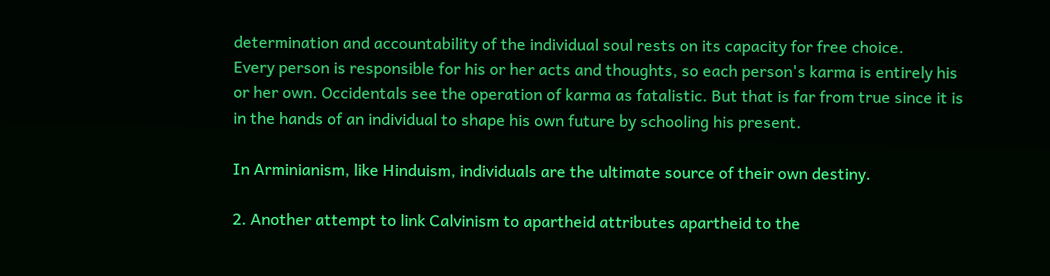determination and accountability of the individual soul rests on its capacity for free choice.
Every person is responsible for his or her acts and thoughts, so each person's karma is entirely his or her own. Occidentals see the operation of karma as fatalistic. But that is far from true since it is in the hands of an individual to shape his own future by schooling his present.

In Arminianism, like Hinduism, individuals are the ultimate source of their own destiny.

2. Another attempt to link Calvinism to apartheid attributes apartheid to the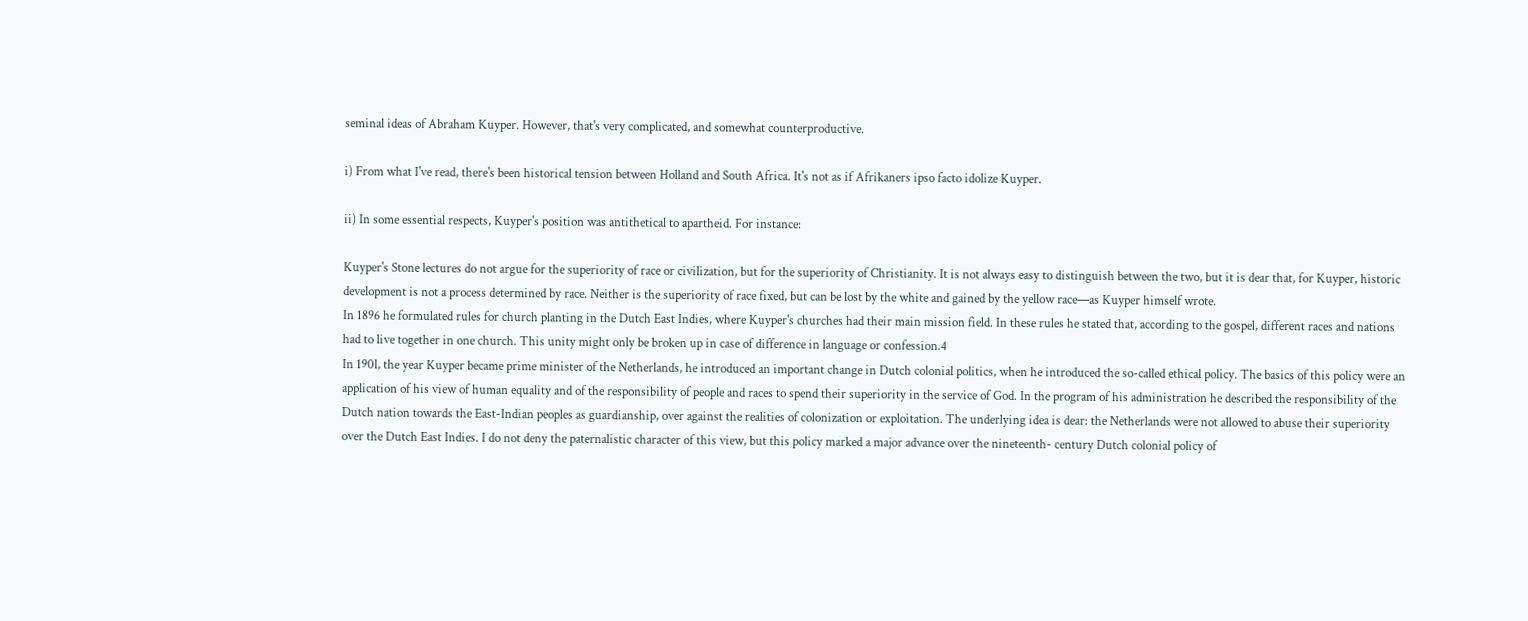seminal ideas of Abraham Kuyper. However, that's very complicated, and somewhat counterproductive.

i) From what I've read, there's been historical tension between Holland and South Africa. It's not as if Afrikaners ipso facto idolize Kuyper.

ii) In some essential respects, Kuyper's position was antithetical to apartheid. For instance:

Kuyper's Stone lectures do not argue for the superiority of race or civilization, but for the superiority of Christianity. It is not always easy to distinguish between the two, but it is dear that, for Kuyper, historic development is not a process determined by race. Neither is the superiority of race fixed, but can be lost by the white and gained by the yellow race—as Kuyper himself wrote.
In 1896 he formulated rules for church planting in the Dutch East Indies, where Kuyper's churches had their main mission field. In these rules he stated that, according to the gospel, different races and nations had to live together in one church. This unity might only be broken up in case of difference in language or confession.4
In 190l, the year Kuyper became prime minister of the Netherlands, he introduced an important change in Dutch colonial politics, when he introduced the so-called ethical policy. The basics of this policy were an application of his view of human equality and of the responsibility of people and races to spend their superiority in the service of God. In the program of his administration he described the responsibility of the Dutch nation towards the East-Indian peoples as guardianship, over against the realities of colonization or exploitation. The underlying idea is dear: the Netherlands were not allowed to abuse their superiority over the Dutch East Indies. I do not deny the paternalistic character of this view, but this policy marked a major advance over the nineteenth- century Dutch colonial policy of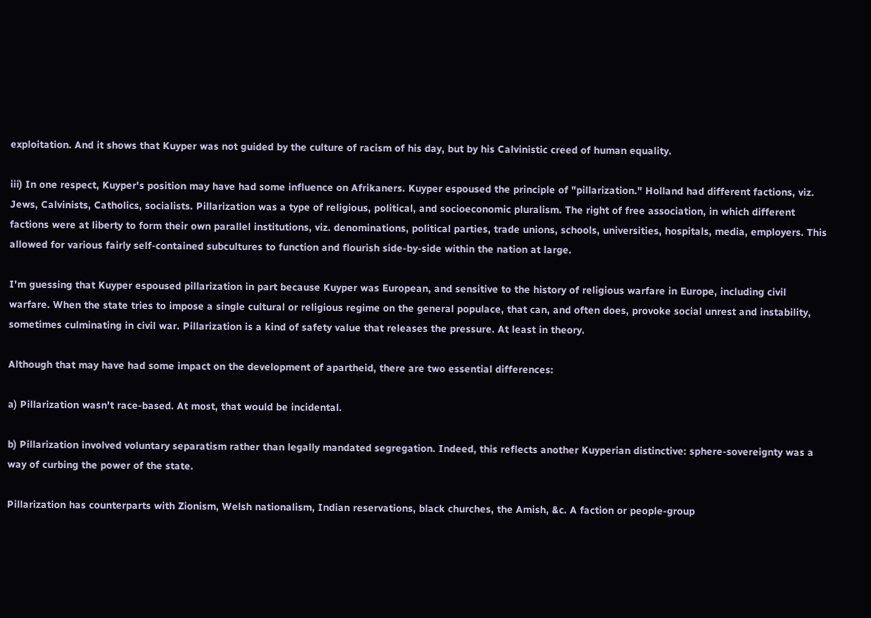exploitation. And it shows that Kuyper was not guided by the culture of racism of his day, but by his Calvinistic creed of human equality.

iii) In one respect, Kuyper's position may have had some influence on Afrikaners. Kuyper espoused the principle of "pillarization." Holland had different factions, viz. Jews, Calvinists, Catholics, socialists. Pillarization was a type of religious, political, and socioeconomic pluralism. The right of free association, in which different factions were at liberty to form their own parallel institutions, viz. denominations, political parties, trade unions, schools, universities, hospitals, media, employers. This allowed for various fairly self-contained subcultures to function and flourish side-by-side within the nation at large.

I'm guessing that Kuyper espoused pillarization in part because Kuyper was European, and sensitive to the history of religious warfare in Europe, including civil warfare. When the state tries to impose a single cultural or religious regime on the general populace, that can, and often does, provoke social unrest and instability, sometimes culminating in civil war. Pillarization is a kind of safety value that releases the pressure. At least in theory.

Although that may have had some impact on the development of apartheid, there are two essential differences:

a) Pillarization wasn't race-based. At most, that would be incidental.

b) Pillarization involved voluntary separatism rather than legally mandated segregation. Indeed, this reflects another Kuyperian distinctive: sphere-sovereignty was a way of curbing the power of the state.

Pillarization has counterparts with Zionism, Welsh nationalism, Indian reservations, black churches, the Amish, &c. A faction or people-group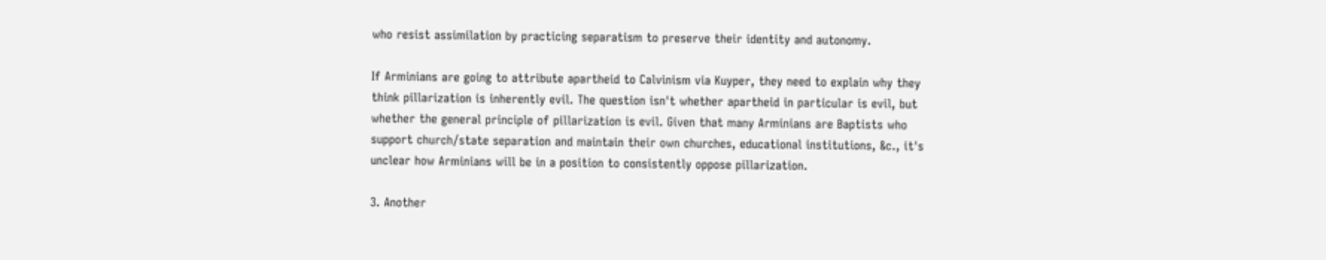who resist assimilation by practicing separatism to preserve their identity and autonomy.

If Arminians are going to attribute apartheid to Calvinism via Kuyper, they need to explain why they think pillarization is inherently evil. The question isn't whether apartheid in particular is evil, but whether the general principle of pillarization is evil. Given that many Arminians are Baptists who support church/state separation and maintain their own churches, educational institutions, &c., it's unclear how Arminians will be in a position to consistently oppose pillarization.

3. Another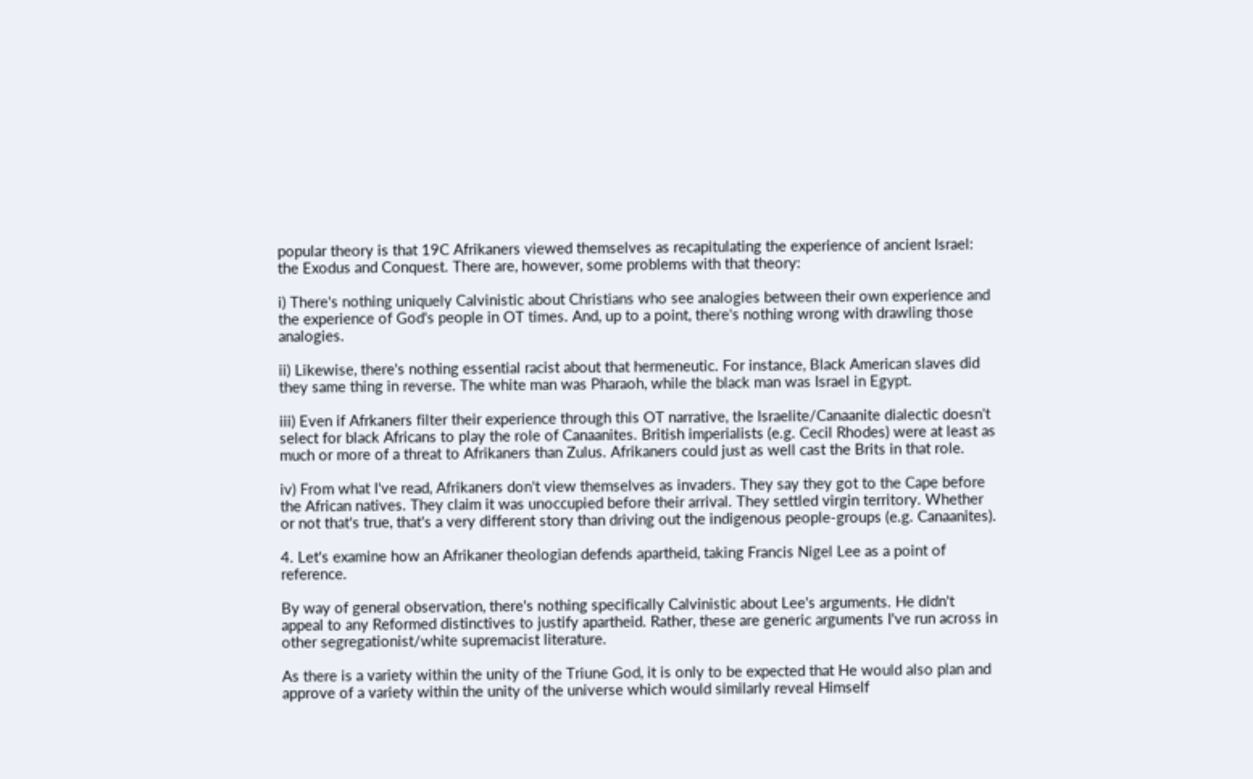popular theory is that 19C Afrikaners viewed themselves as recapitulating the experience of ancient Israel: the Exodus and Conquest. There are, however, some problems with that theory:

i) There's nothing uniquely Calvinistic about Christians who see analogies between their own experience and the experience of God's people in OT times. And, up to a point, there's nothing wrong with drawling those analogies.

ii) Likewise, there's nothing essential racist about that hermeneutic. For instance, Black American slaves did they same thing in reverse. The white man was Pharaoh, while the black man was Israel in Egypt.

iii) Even if Afrkaners filter their experience through this OT narrative, the Israelite/Canaanite dialectic doesn't select for black Africans to play the role of Canaanites. British imperialists (e.g. Cecil Rhodes) were at least as much or more of a threat to Afrikaners than Zulus. Afrikaners could just as well cast the Brits in that role.

iv) From what I've read, Afrikaners don't view themselves as invaders. They say they got to the Cape before the African natives. They claim it was unoccupied before their arrival. They settled virgin territory. Whether or not that's true, that's a very different story than driving out the indigenous people-groups (e.g. Canaanites).

4. Let's examine how an Afrikaner theologian defends apartheid, taking Francis Nigel Lee as a point of reference.

By way of general observation, there's nothing specifically Calvinistic about Lee's arguments. He didn't appeal to any Reformed distinctives to justify apartheid. Rather, these are generic arguments I've run across in other segregationist/white supremacist literature.

As there is a variety within the unity of the Triune God, it is only to be expected that He would also plan and approve of a variety within the unity of the universe which would similarly reveal Himself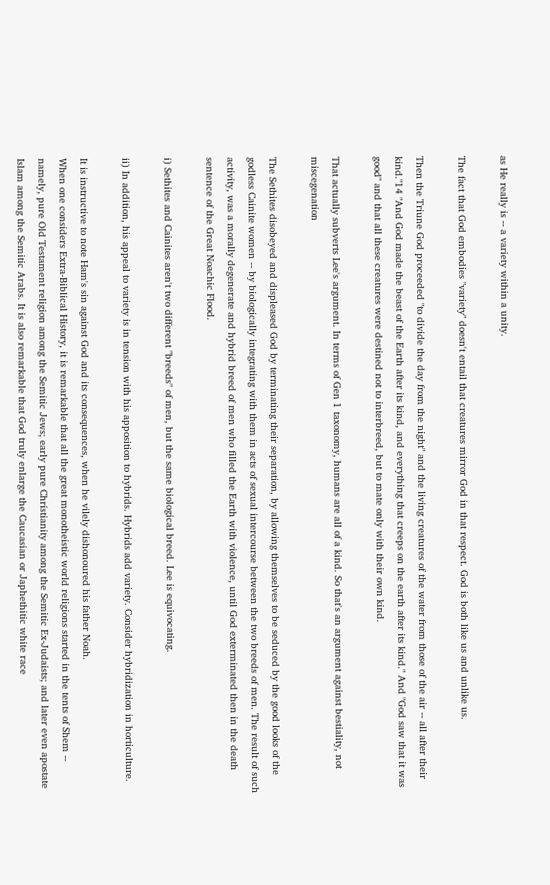as He really is -- a variety within a unity.

The fact that God embodies "variety" doesn't entail that creatures mirror God in that respect. God is both like us and unlike us.

Then the Triune God proceeded "to divide the day from the night" and the living creatures of the water from those of the air -- all after their kind."14 "And God made the beast of the Earth after its kind, and everything that creeps on the earth after its kind." And "God saw that it was good" and that all these creatures were destined not to interbreed, but to mate only with their own kind.

That actually subverts Lee's argument. In terms of Gen 1 taxonomy, humans are all of a kind. So that's an argument against bestiality, not miscegenation

The Sethites disobeyed and displeased God by terminating their separation, by allowing themselves to be seduced by the good looks of the godless Cainite women -- by biologically integrating with them in acts of sexual intercourse between the two breeds of men. The result of such activity, was a morally degenerate and hybrid breed of men who filled the Earth with violence, until God exterminated then in the death sentence of the Great Noachic Flood.

i) Sethites and Cainites aren't two different "breeds" of men, but the same biological breed. Lee is equivocating.

ii) In addition, his appeal to variety is in tension with his apposition to hybrids. Hybrids add variety. Consider hybridization in horticulture.

It is instructive to note Ham's sin against God and its consequences, when he vilely dishonoured his father Noah.
When one considers Extra-Biblical History, it is remarkable that all the great monotheistic world religions started in the tents of Shem -- namely, pure Old Testament religion among the Semitic Jews; early pure Christianity among the Semitic Ex-Judaists; and later even apostate Islam among the Semitic Arabs. It is also remarkable that God truly enlarge the Caucasian or Japhethitic white race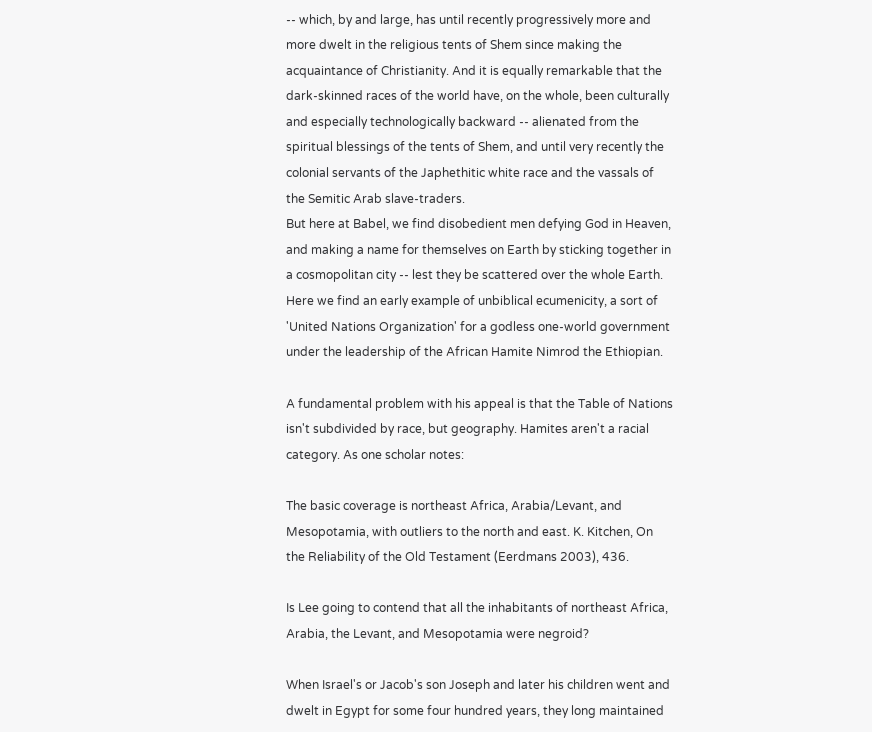-- which, by and large, has until recently progressively more and more dwelt in the religious tents of Shem since making the acquaintance of Christianity. And it is equally remarkable that the dark-skinned races of the world have, on the whole, been culturally and especially technologically backward -- alienated from the spiritual blessings of the tents of Shem, and until very recently the colonial servants of the Japhethitic white race and the vassals of the Semitic Arab slave-traders.
But here at Babel, we find disobedient men defying God in Heaven, and making a name for themselves on Earth by sticking together in a cosmopolitan city -- lest they be scattered over the whole Earth. Here we find an early example of unbiblical ecumenicity, a sort of 'United Nations Organization' for a godless one-world government under the leadership of the African Hamite Nimrod the Ethiopian.

A fundamental problem with his appeal is that the Table of Nations isn't subdivided by race, but geography. Hamites aren't a racial category. As one scholar notes:

The basic coverage is northeast Africa, Arabia/Levant, and Mesopotamia, with outliers to the north and east. K. Kitchen, On the Reliability of the Old Testament (Eerdmans 2003), 436.

Is Lee going to contend that all the inhabitants of northeast Africa, Arabia, the Levant, and Mesopotamia were negroid?

When Israel's or Jacob's son Joseph and later his children went and dwelt in Egypt for some four hundred years, they long maintained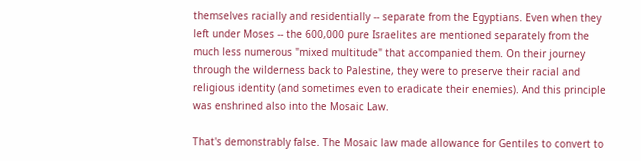themselves racially and residentially -- separate from the Egyptians. Even when they left under Moses -- the 600,000 pure Israelites are mentioned separately from the much less numerous "mixed multitude" that accompanied them. On their journey through the wilderness back to Palestine, they were to preserve their racial and religious identity (and sometimes even to eradicate their enemies). And this principle was enshrined also into the Mosaic Law.

That's demonstrably false. The Mosaic law made allowance for Gentiles to convert to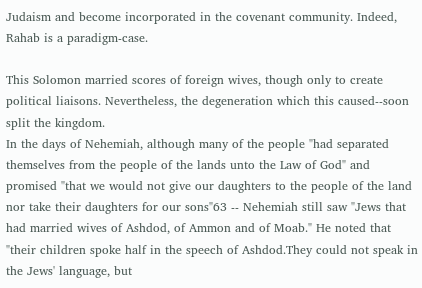Judaism and become incorporated in the covenant community. Indeed, Rahab is a paradigm-case.

This Solomon married scores of foreign wives, though only to create political liaisons. Nevertheless, the degeneration which this caused--soon split the kingdom.
In the days of Nehemiah, although many of the people "had separated themselves from the people of the lands unto the Law of God" and promised "that we would not give our daughters to the people of the land nor take their daughters for our sons"63 -- Nehemiah still saw "Jews that had married wives of Ashdod, of Ammon and of Moab." He noted that "their children spoke half in the speech of Ashdod.They could not speak in the Jews' language, but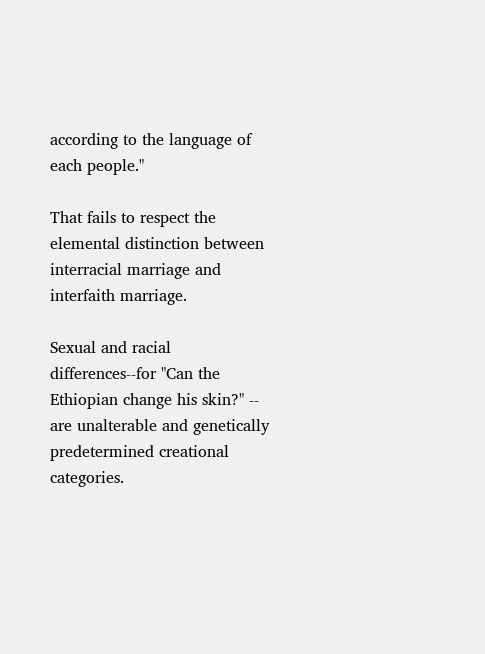according to the language of each people."

That fails to respect the elemental distinction between interracial marriage and interfaith marriage.

Sexual and racial differences--for "Can the Ethiopian change his skin?" -- are unalterable and genetically predetermined creational categories.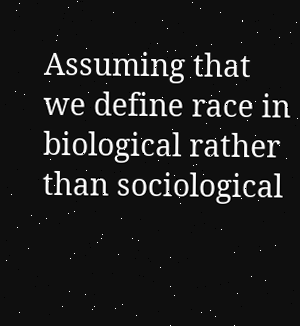Assuming that we define race in biological rather than sociological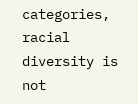categories, racial diversity is not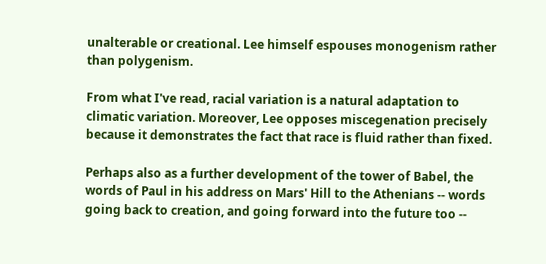unalterable or creational. Lee himself espouses monogenism rather than polygenism.

From what I've read, racial variation is a natural adaptation to climatic variation. Moreover, Lee opposes miscegenation precisely because it demonstrates the fact that race is fluid rather than fixed.

Perhaps also as a further development of the tower of Babel, the words of Paul in his address on Mars' Hill to the Athenians -- words going back to creation, and going forward into the future too --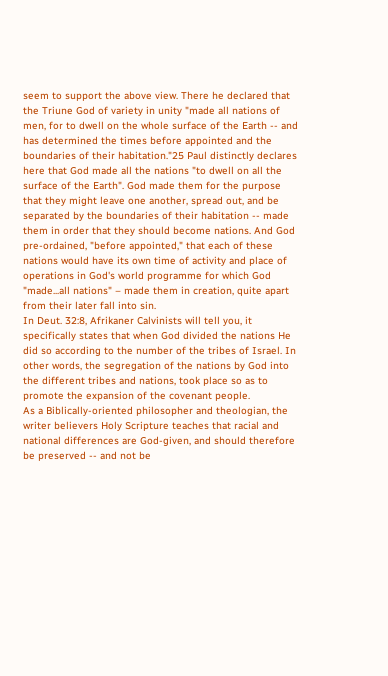seem to support the above view. There he declared that the Triune God of variety in unity "made all nations of men, for to dwell on the whole surface of the Earth -- and has determined the times before appointed and the boundaries of their habitation."25 Paul distinctly declares here that God made all the nations "to dwell on all the surface of the Earth". God made them for the purpose that they might leave one another, spread out, and be separated by the boundaries of their habitation -- made them in order that they should become nations. And God pre-ordained, "before appointed," that each of these nations would have its own time of activity and place of operations in God's world programme for which God "made...all nations" – made them in creation, quite apart from their later fall into sin.
In Deut. 32:8, Afrikaner Calvinists will tell you, it specifically states that when God divided the nations He did so according to the number of the tribes of Israel. In other words, the segregation of the nations by God into the different tribes and nations, took place so as to promote the expansion of the covenant people.
As a Biblically-oriented philosopher and theologian, the writer believers Holy Scripture teaches that racial and national differences are God-given, and should therefore be preserved -- and not be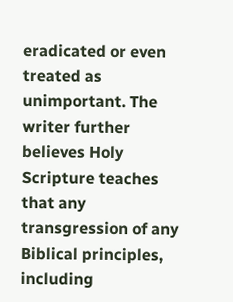eradicated or even treated as unimportant. The writer further believes Holy Scripture teaches that any transgression of any Biblical principles, including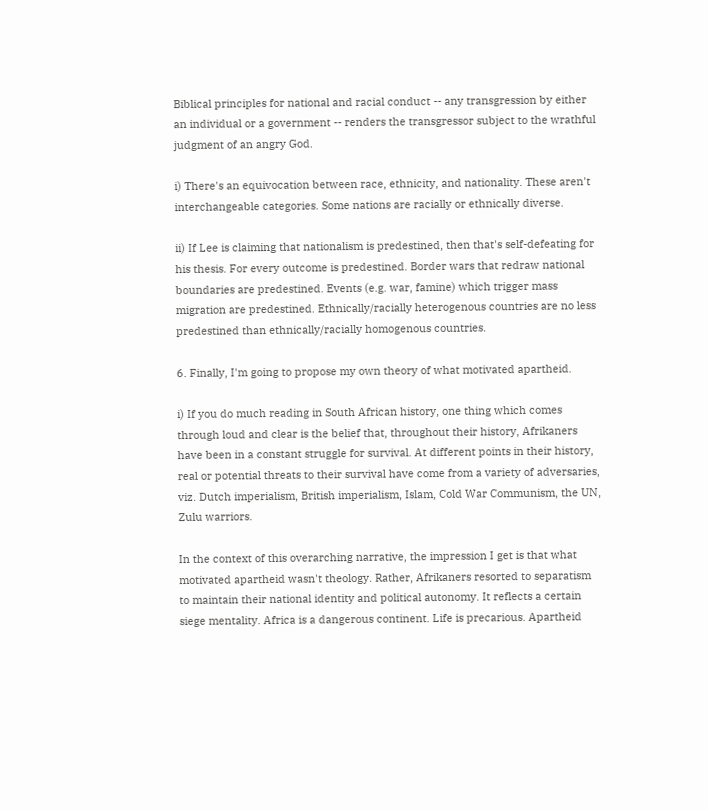Biblical principles for national and racial conduct -- any transgression by either an individual or a government -- renders the transgressor subject to the wrathful judgment of an angry God.

i) There's an equivocation between race, ethnicity, and nationality. These aren't interchangeable categories. Some nations are racially or ethnically diverse.

ii) If Lee is claiming that nationalism is predestined, then that's self-defeating for his thesis. For every outcome is predestined. Border wars that redraw national boundaries are predestined. Events (e.g. war, famine) which trigger mass migration are predestined. Ethnically/racially heterogenous countries are no less predestined than ethnically/racially homogenous countries.

6. Finally, I'm going to propose my own theory of what motivated apartheid.

i) If you do much reading in South African history, one thing which comes through loud and clear is the belief that, throughout their history, Afrikaners have been in a constant struggle for survival. At different points in their history, real or potential threats to their survival have come from a variety of adversaries, viz. Dutch imperialism, British imperialism, Islam, Cold War Communism, the UN, Zulu warriors.

In the context of this overarching narrative, the impression I get is that what motivated apartheid wasn't theology. Rather, Afrikaners resorted to separatism to maintain their national identity and political autonomy. It reflects a certain siege mentality. Africa is a dangerous continent. Life is precarious. Apartheid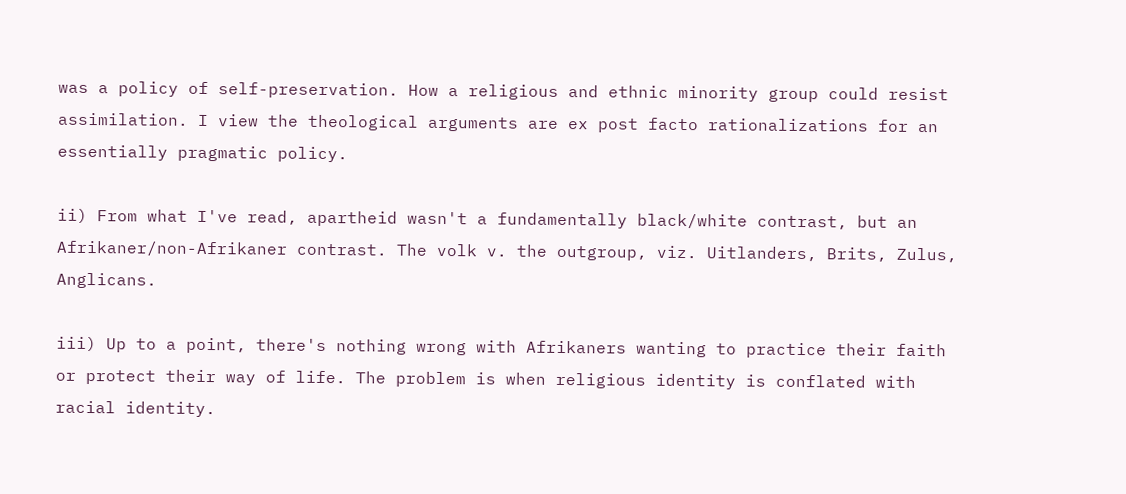was a policy of self-preservation. How a religious and ethnic minority group could resist assimilation. I view the theological arguments are ex post facto rationalizations for an essentially pragmatic policy.

ii) From what I've read, apartheid wasn't a fundamentally black/white contrast, but an Afrikaner/non-Afrikaner contrast. The volk v. the outgroup, viz. Uitlanders, Brits, Zulus, Anglicans.

iii) Up to a point, there's nothing wrong with Afrikaners wanting to practice their faith or protect their way of life. The problem is when religious identity is conflated with racial identity.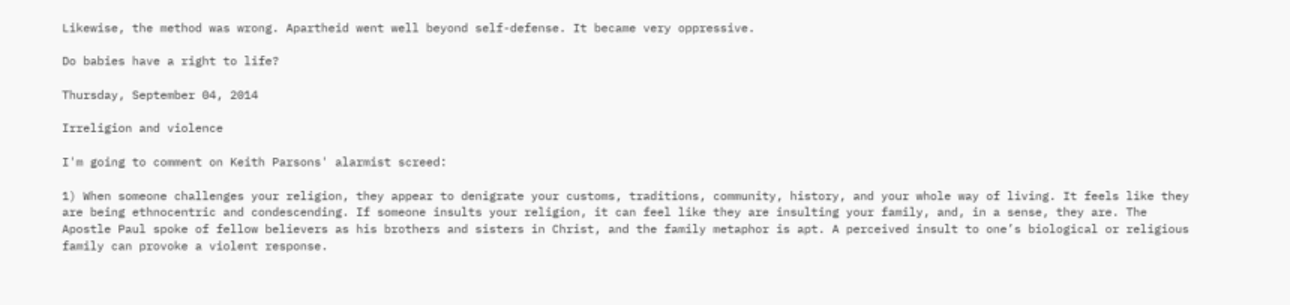Likewise, the method was wrong. Apartheid went well beyond self-defense. It became very oppressive.

Do babies have a right to life?

Thursday, September 04, 2014

Irreligion and violence

I'm going to comment on Keith Parsons' alarmist screed:

1) When someone challenges your religion, they appear to denigrate your customs, traditions, community, history, and your whole way of living. It feels like they are being ethnocentric and condescending. If someone insults your religion, it can feel like they are insulting your family, and, in a sense, they are. The Apostle Paul spoke of fellow believers as his brothers and sisters in Christ, and the family metaphor is apt. A perceived insult to one’s biological or religious family can provoke a violent response.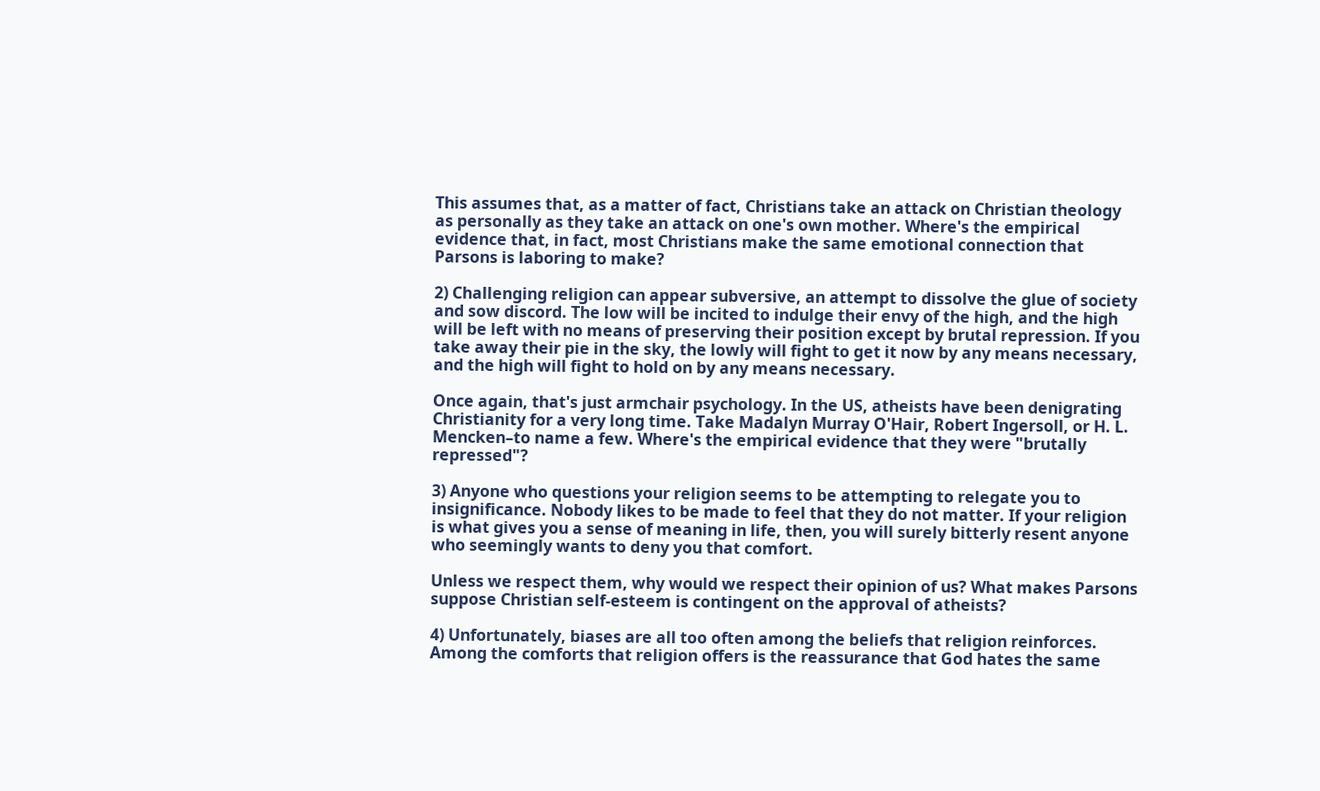This assumes that, as a matter of fact, Christians take an attack on Christian theology as personally as they take an attack on one's own mother. Where's the empirical evidence that, in fact, most Christians make the same emotional connection that Parsons is laboring to make?

2) Challenging religion can appear subversive, an attempt to dissolve the glue of society and sow discord. The low will be incited to indulge their envy of the high, and the high will be left with no means of preserving their position except by brutal repression. If you take away their pie in the sky, the lowly will fight to get it now by any means necessary, and the high will fight to hold on by any means necessary.

Once again, that's just armchair psychology. In the US, atheists have been denigrating Christianity for a very long time. Take Madalyn Murray O'Hair, Robert Ingersoll, or H. L. Mencken–to name a few. Where's the empirical evidence that they were "brutally repressed"?

3) Anyone who questions your religion seems to be attempting to relegate you to insignificance. Nobody likes to be made to feel that they do not matter. If your religion is what gives you a sense of meaning in life, then, you will surely bitterly resent anyone who seemingly wants to deny you that comfort.

Unless we respect them, why would we respect their opinion of us? What makes Parsons suppose Christian self-esteem is contingent on the approval of atheists?

4) Unfortunately, biases are all too often among the beliefs that religion reinforces. Among the comforts that religion offers is the reassurance that God hates the same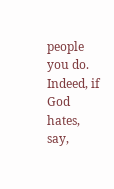people you do. Indeed, if God hates, say,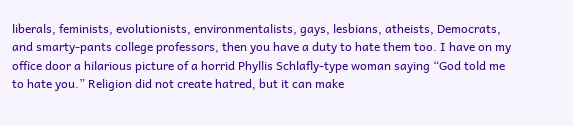liberals, feminists, evolutionists, environmentalists, gays, lesbians, atheists, Democrats, and smarty-pants college professors, then you have a duty to hate them too. I have on my office door a hilarious picture of a horrid Phyllis Schlafly-type woman saying “God told me to hate you.” Religion did not create hatred, but it can make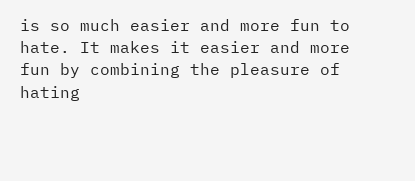is so much easier and more fun to hate. It makes it easier and more fun by combining the pleasure of hating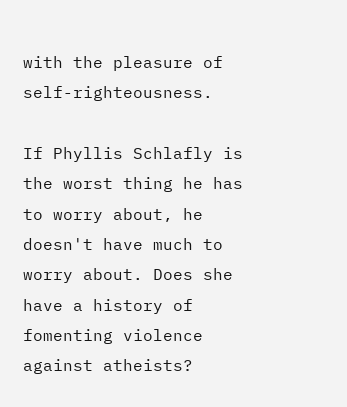with the pleasure of self-righteousness.

If Phyllis Schlafly is the worst thing he has to worry about, he doesn't have much to worry about. Does she have a history of fomenting violence against atheists?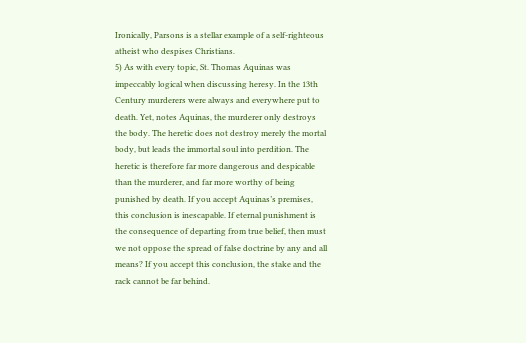Ironically, Parsons is a stellar example of a self-righteous atheist who despises Christians.
5) As with every topic, St. Thomas Aquinas was impeccably logical when discussing heresy. In the 13th Century murderers were always and everywhere put to death. Yet, notes Aquinas, the murderer only destroys the body. The heretic does not destroy merely the mortal body, but leads the immortal soul into perdition. The heretic is therefore far more dangerous and despicable than the murderer, and far more worthy of being punished by death. If you accept Aquinas’s premises, this conclusion is inescapable. If eternal punishment is the consequence of departing from true belief, then must we not oppose the spread of false doctrine by any and all means? If you accept this conclusion, the stake and the rack cannot be far behind.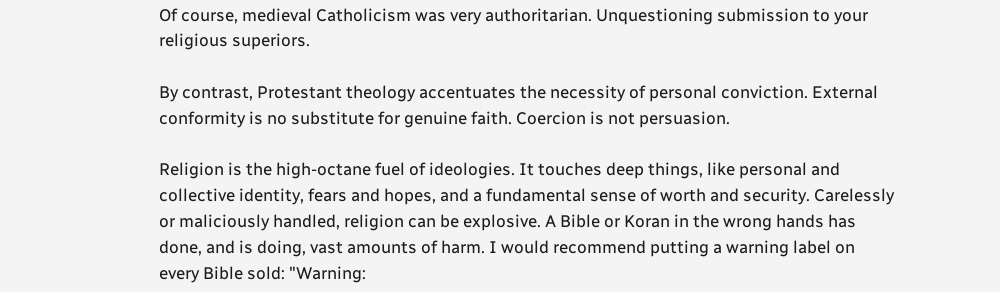Of course, medieval Catholicism was very authoritarian. Unquestioning submission to your religious superiors.

By contrast, Protestant theology accentuates the necessity of personal conviction. External conformity is no substitute for genuine faith. Coercion is not persuasion.

Religion is the high-octane fuel of ideologies. It touches deep things, like personal and collective identity, fears and hopes, and a fundamental sense of worth and security. Carelessly or maliciously handled, religion can be explosive. A Bible or Koran in the wrong hands has done, and is doing, vast amounts of harm. I would recommend putting a warning label on every Bible sold: "Warning: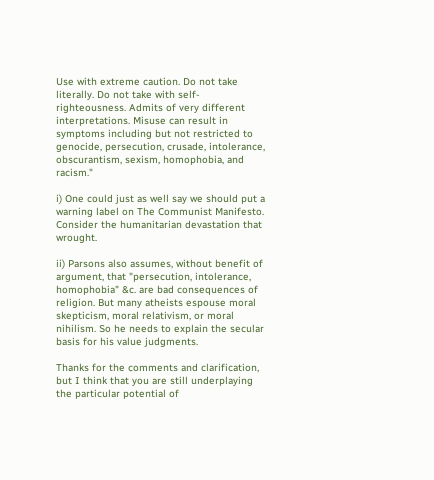Use with extreme caution. Do not take literally. Do not take with self-righteousness. Admits of very different interpretations. Misuse can result in symptoms including but not restricted to genocide, persecution, crusade, intolerance, obscurantism, sexism, homophobia, and racism."

i) One could just as well say we should put a warning label on The Communist Manifesto. Consider the humanitarian devastation that wrought.

ii) Parsons also assumes, without benefit of argument, that "persecution, intolerance, homophobia" &c. are bad consequences of religion. But many atheists espouse moral skepticism, moral relativism, or moral nihilism. So he needs to explain the secular basis for his value judgments.

Thanks for the comments and clarification, but I think that you are still underplaying the particular potential of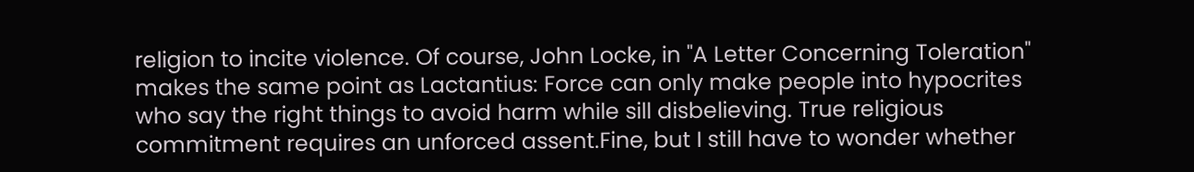religion to incite violence. Of course, John Locke, in "A Letter Concerning Toleration" makes the same point as Lactantius: Force can only make people into hypocrites who say the right things to avoid harm while sill disbelieving. True religious commitment requires an unforced assent.Fine, but I still have to wonder whether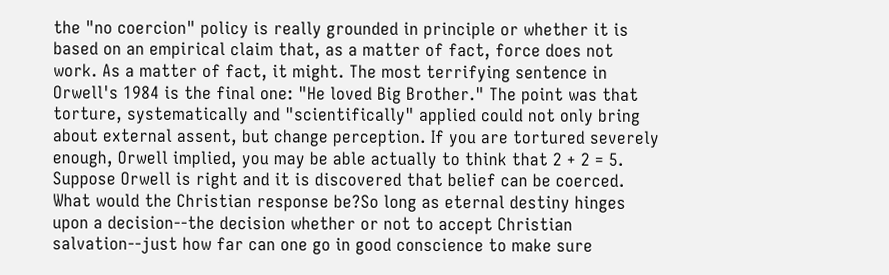the "no coercion" policy is really grounded in principle or whether it is based on an empirical claim that, as a matter of fact, force does not work. As a matter of fact, it might. The most terrifying sentence in Orwell's 1984 is the final one: "He loved Big Brother." The point was that torture, systematically and "scientifically" applied could not only bring about external assent, but change perception. If you are tortured severely enough, Orwell implied, you may be able actually to think that 2 + 2 = 5. Suppose Orwell is right and it is discovered that belief can be coerced. What would the Christian response be?So long as eternal destiny hinges upon a decision--the decision whether or not to accept Christian salvation--just how far can one go in good conscience to make sure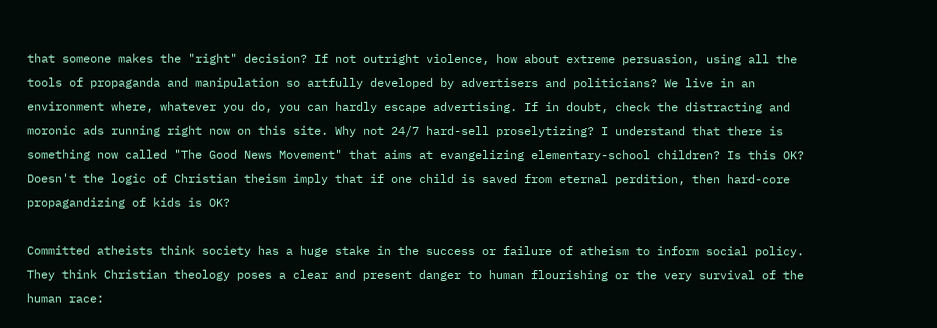that someone makes the "right" decision? If not outright violence, how about extreme persuasion, using all the tools of propaganda and manipulation so artfully developed by advertisers and politicians? We live in an environment where, whatever you do, you can hardly escape advertising. If in doubt, check the distracting and moronic ads running right now on this site. Why not 24/7 hard-sell proselytizing? I understand that there is something now called "The Good News Movement" that aims at evangelizing elementary-school children? Is this OK? Doesn't the logic of Christian theism imply that if one child is saved from eternal perdition, then hard-core propagandizing of kids is OK?

Committed atheists think society has a huge stake in the success or failure of atheism to inform social policy. They think Christian theology poses a clear and present danger to human flourishing or the very survival of the human race: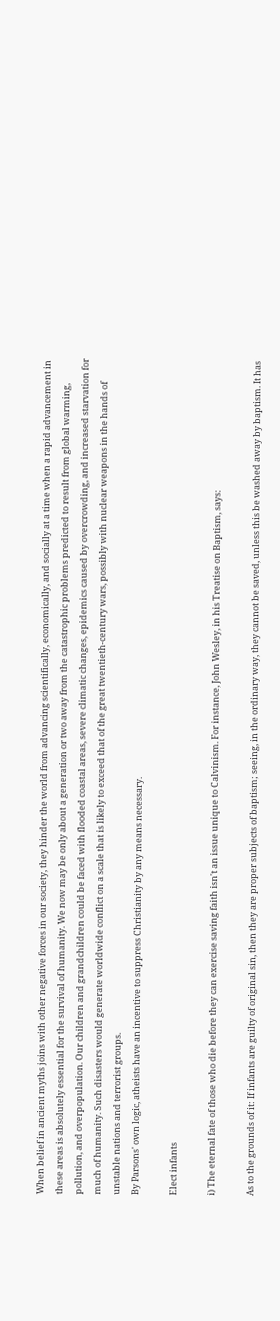When belief in ancient myths joins with other negative forces in our society, they hinder the world from advancing scientifically, economically, and socially at a time when a rapid advancement in these areas is absolutely essential for the survival of humanity. We now may be only about a generation or two away from the catastrophic problems predicted to result from global warming, pollution, and overpopulation. Our children and grandchildren could be faced with flooded coastal areas, severe climatic changes, epidemics caused by overcrowding, and increased starvation for much of humanity. Such disasters would generate worldwide conflict on a scale that is likely to exceed that of the great twentieth-century wars, possibly with nuclear weapons in the hands of unstable nations and terrorist groups.
By Parsons' own logic, atheists have an incentive to suppress Christianity by any means necessary.

Elect infants

i) The eternal fate of those who die before they can exercise saving faith isn't an issue unique to Calvinism. For instance, John Wesley, in his Treatise on Baptism, says:

As to the grounds of it: If infants are guilty of original sin, then they are proper subjects of baptism; seeing, in the ordinary way, they cannot be saved, unless this be washed away by baptism. It has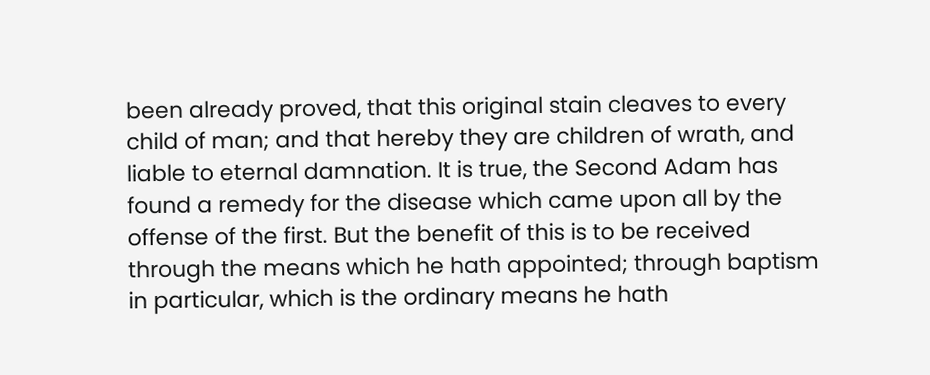been already proved, that this original stain cleaves to every child of man; and that hereby they are children of wrath, and liable to eternal damnation. It is true, the Second Adam has found a remedy for the disease which came upon all by the offense of the first. But the benefit of this is to be received through the means which he hath appointed; through baptism in particular, which is the ordinary means he hath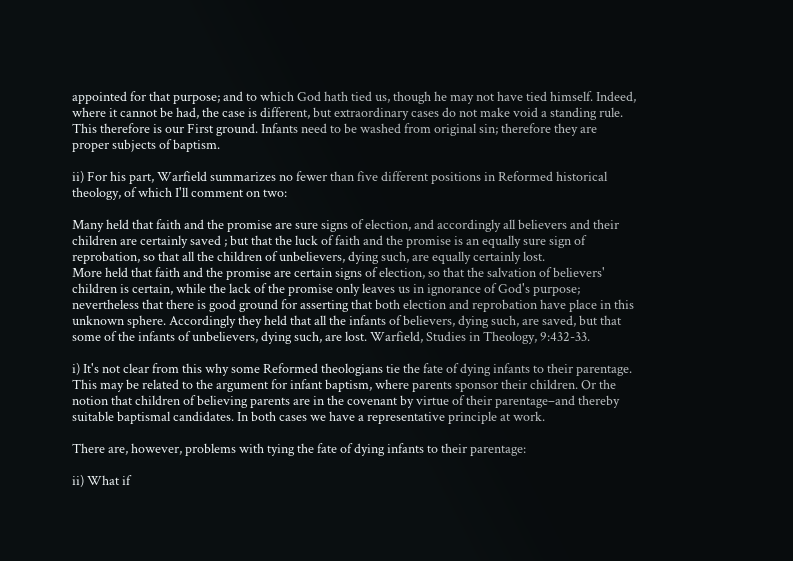appointed for that purpose; and to which God hath tied us, though he may not have tied himself. Indeed, where it cannot be had, the case is different, but extraordinary cases do not make void a standing rule. This therefore is our First ground. Infants need to be washed from original sin; therefore they are proper subjects of baptism.

ii) For his part, Warfield summarizes no fewer than five different positions in Reformed historical theology, of which I'll comment on two:

Many held that faith and the promise are sure signs of election, and accordingly all believers and their children are certainly saved ; but that the luck of faith and the promise is an equally sure sign of reprobation, so that all the children of unbelievers, dying such, are equally certainly lost.
More held that faith and the promise are certain signs of election, so that the salvation of believers' children is certain, while the lack of the promise only leaves us in ignorance of God's purpose; nevertheless that there is good ground for asserting that both election and reprobation have place in this unknown sphere. Accordingly they held that all the infants of believers, dying such, are saved, but that some of the infants of unbelievers, dying such, are lost. Warfield, Studies in Theology, 9:432-33.

i) It's not clear from this why some Reformed theologians tie the fate of dying infants to their parentage. This may be related to the argument for infant baptism, where parents sponsor their children. Or the notion that children of believing parents are in the covenant by virtue of their parentage–and thereby suitable baptismal candidates. In both cases we have a representative principle at work.

There are, however, problems with tying the fate of dying infants to their parentage:

ii) What if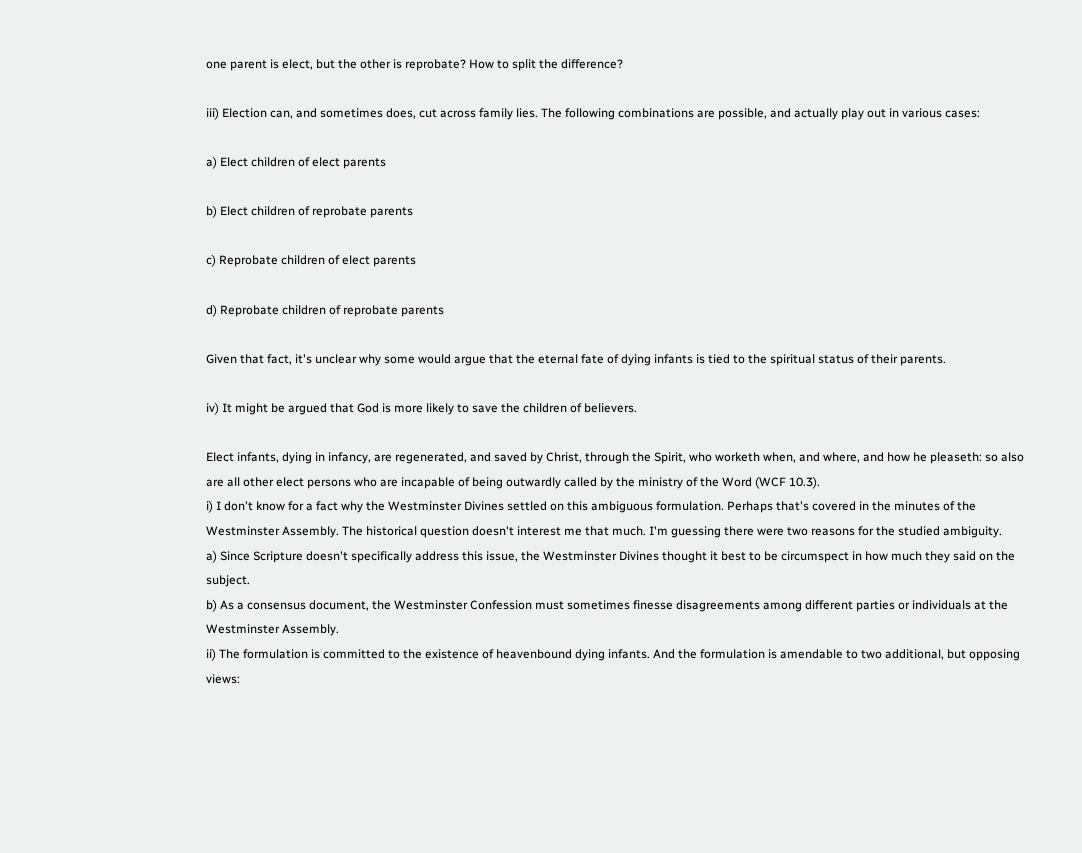one parent is elect, but the other is reprobate? How to split the difference?

iii) Election can, and sometimes does, cut across family lies. The following combinations are possible, and actually play out in various cases:

a) Elect children of elect parents

b) Elect children of reprobate parents

c) Reprobate children of elect parents

d) Reprobate children of reprobate parents

Given that fact, it's unclear why some would argue that the eternal fate of dying infants is tied to the spiritual status of their parents.

iv) It might be argued that God is more likely to save the children of believers.

Elect infants, dying in infancy, are regenerated, and saved by Christ, through the Spirit, who worketh when, and where, and how he pleaseth: so also are all other elect persons who are incapable of being outwardly called by the ministry of the Word (WCF 10.3).
i) I don't know for a fact why the Westminster Divines settled on this ambiguous formulation. Perhaps that's covered in the minutes of the Westminster Assembly. The historical question doesn't interest me that much. I'm guessing there were two reasons for the studied ambiguity.
a) Since Scripture doesn't specifically address this issue, the Westminster Divines thought it best to be circumspect in how much they said on the subject.
b) As a consensus document, the Westminster Confession must sometimes finesse disagreements among different parties or individuals at the Westminster Assembly.
ii) The formulation is committed to the existence of heavenbound dying infants. And the formulation is amendable to two additional, but opposing views: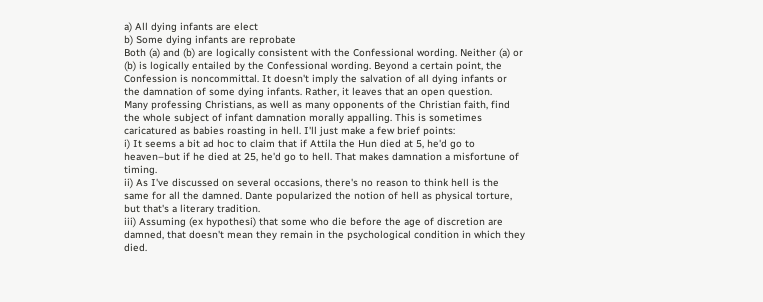a) All dying infants are elect
b) Some dying infants are reprobate
Both (a) and (b) are logically consistent with the Confessional wording. Neither (a) or (b) is logically entailed by the Confessional wording. Beyond a certain point, the Confession is noncommittal. It doesn't imply the salvation of all dying infants or the damnation of some dying infants. Rather, it leaves that an open question.
Many professing Christians, as well as many opponents of the Christian faith, find the whole subject of infant damnation morally appalling. This is sometimes caricatured as babies roasting in hell. I'll just make a few brief points:
i) It seems a bit ad hoc to claim that if Attila the Hun died at 5, he'd go to heaven–but if he died at 25, he'd go to hell. That makes damnation a misfortune of timing.
ii) As I've discussed on several occasions, there's no reason to think hell is the same for all the damned. Dante popularized the notion of hell as physical torture, but that's a literary tradition.
iii) Assuming (ex hypothesi) that some who die before the age of discretion are damned, that doesn't mean they remain in the psychological condition in which they died.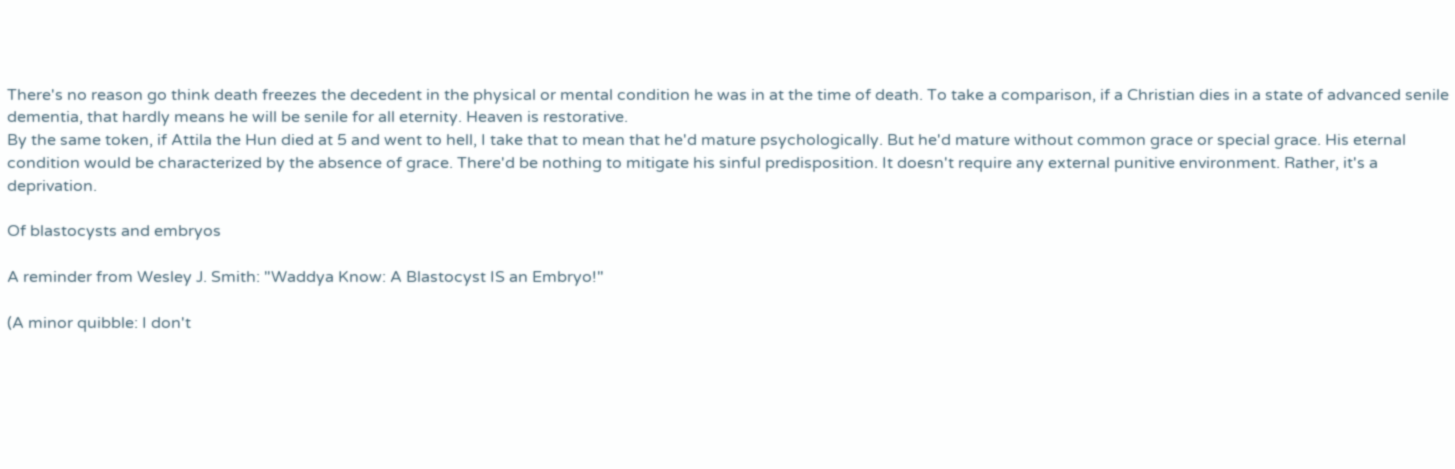There's no reason go think death freezes the decedent in the physical or mental condition he was in at the time of death. To take a comparison, if a Christian dies in a state of advanced senile dementia, that hardly means he will be senile for all eternity. Heaven is restorative.
By the same token, if Attila the Hun died at 5 and went to hell, I take that to mean that he'd mature psychologically. But he'd mature without common grace or special grace. His eternal condition would be characterized by the absence of grace. There'd be nothing to mitigate his sinful predisposition. It doesn't require any external punitive environment. Rather, it's a deprivation.

Of blastocysts and embryos

A reminder from Wesley J. Smith: "Waddya Know: A Blastocyst IS an Embryo!"

(A minor quibble: I don't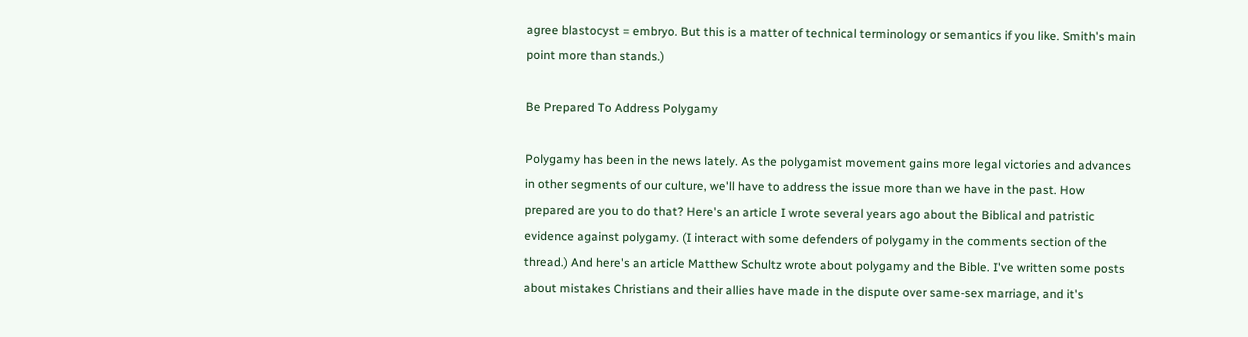agree blastocyst = embryo. But this is a matter of technical terminology or semantics if you like. Smith's main point more than stands.)

Be Prepared To Address Polygamy

Polygamy has been in the news lately. As the polygamist movement gains more legal victories and advances in other segments of our culture, we'll have to address the issue more than we have in the past. How prepared are you to do that? Here's an article I wrote several years ago about the Biblical and patristic evidence against polygamy. (I interact with some defenders of polygamy in the comments section of the thread.) And here's an article Matthew Schultz wrote about polygamy and the Bible. I've written some posts about mistakes Christians and their allies have made in the dispute over same-sex marriage, and it's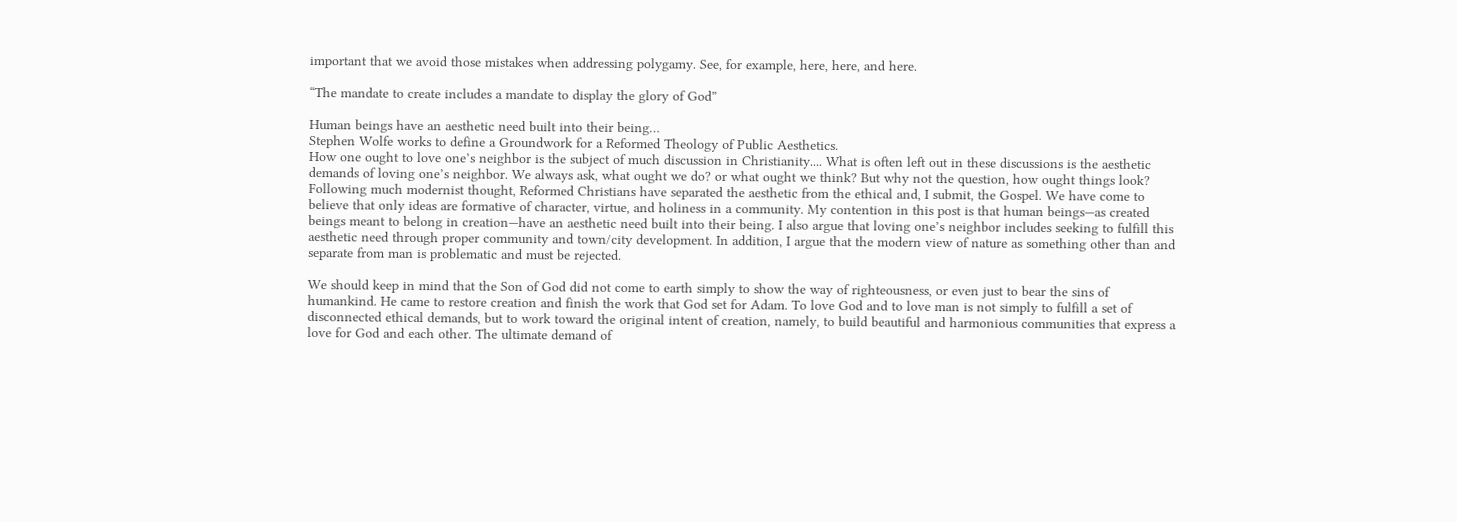important that we avoid those mistakes when addressing polygamy. See, for example, here, here, and here.

“The mandate to create includes a mandate to display the glory of God”

Human beings have an aesthetic need built into their being…
Stephen Wolfe works to define a Groundwork for a Reformed Theology of Public Aesthetics.
How one ought to love one’s neighbor is the subject of much discussion in Christianity.... What is often left out in these discussions is the aesthetic demands of loving one’s neighbor. We always ask, what ought we do? or what ought we think? But why not the question, how ought things look? Following much modernist thought, Reformed Christians have separated the aesthetic from the ethical and, I submit, the Gospel. We have come to believe that only ideas are formative of character, virtue, and holiness in a community. My contention in this post is that human beings—as created beings meant to belong in creation—have an aesthetic need built into their being. I also argue that loving one’s neighbor includes seeking to fulfill this aesthetic need through proper community and town/city development. In addition, I argue that the modern view of nature as something other than and separate from man is problematic and must be rejected.

We should keep in mind that the Son of God did not come to earth simply to show the way of righteousness, or even just to bear the sins of humankind. He came to restore creation and finish the work that God set for Adam. To love God and to love man is not simply to fulfill a set of disconnected ethical demands, but to work toward the original intent of creation, namely, to build beautiful and harmonious communities that express a love for God and each other. The ultimate demand of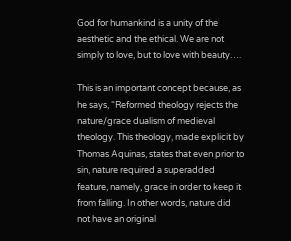God for humankind is a unity of the aesthetic and the ethical. We are not simply to love, but to love with beauty….

This is an important concept because, as he says, “Reformed theology rejects the nature/grace dualism of medieval theology. This theology, made explicit by Thomas Aquinas, states that even prior to sin, nature required a superadded feature, namely, grace in order to keep it from falling. In other words, nature did not have an original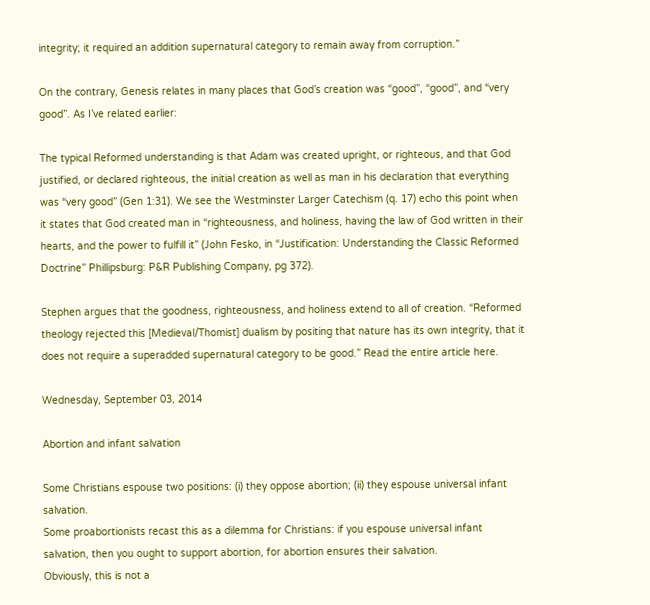integrity; it required an addition supernatural category to remain away from corruption.”

On the contrary, Genesis relates in many places that God’s creation was “good”, “good”, and “very good”. As I’ve related earlier:

The typical Reformed understanding is that Adam was created upright, or righteous, and that God justified, or declared righteous, the initial creation as well as man in his declaration that everything was “very good” (Gen 1:31). We see the Westminster Larger Catechism (q. 17) echo this point when it states that God created man in “righteousness, and holiness, having the law of God written in their hearts, and the power to fulfill it” (John Fesko, in “Justification: Understanding the Classic Reformed Doctrine” Phillipsburg: P&R Publishing Company, pg 372).

Stephen argues that the goodness, righteousness, and holiness extend to all of creation. “Reformed theology rejected this [Medieval/Thomist] dualism by positing that nature has its own integrity, that it does not require a superadded supernatural category to be good.” Read the entire article here.

Wednesday, September 03, 2014

Abortion and infant salvation

Some Christians espouse two positions: (i) they oppose abortion; (ii) they espouse universal infant salvation.
Some proabortionists recast this as a dilemma for Christians: if you espouse universal infant salvation, then you ought to support abortion, for abortion ensures their salvation.
Obviously, this is not a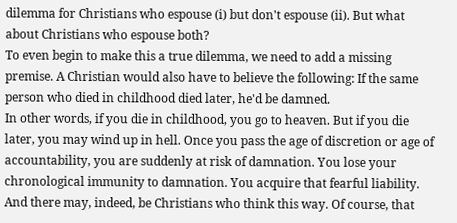dilemma for Christians who espouse (i) but don't espouse (ii). But what about Christians who espouse both?
To even begin to make this a true dilemma, we need to add a missing premise. A Christian would also have to believe the following: If the same person who died in childhood died later, he'd be damned.
In other words, if you die in childhood, you go to heaven. But if you die later, you may wind up in hell. Once you pass the age of discretion or age of accountability, you are suddenly at risk of damnation. You lose your chronological immunity to damnation. You acquire that fearful liability.
And there may, indeed, be Christians who think this way. Of course, that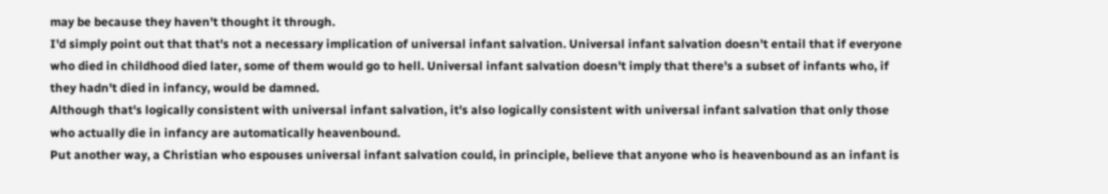may be because they haven't thought it through.
I'd simply point out that that's not a necessary implication of universal infant salvation. Universal infant salvation doesn't entail that if everyone who died in childhood died later, some of them would go to hell. Universal infant salvation doesn't imply that there's a subset of infants who, if they hadn't died in infancy, would be damned.
Although that's logically consistent with universal infant salvation, it's also logically consistent with universal infant salvation that only those who actually die in infancy are automatically heavenbound.
Put another way, a Christian who espouses universal infant salvation could, in principle, believe that anyone who is heavenbound as an infant is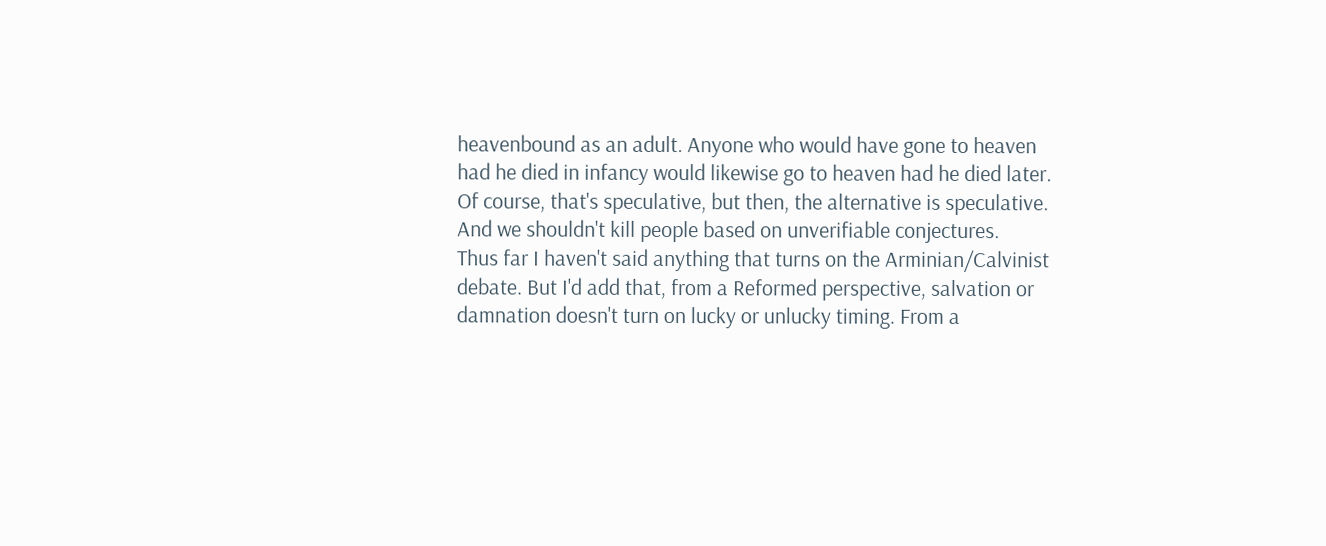heavenbound as an adult. Anyone who would have gone to heaven had he died in infancy would likewise go to heaven had he died later.
Of course, that's speculative, but then, the alternative is speculative. And we shouldn't kill people based on unverifiable conjectures.
Thus far I haven't said anything that turns on the Arminian/Calvinist debate. But I'd add that, from a Reformed perspective, salvation or damnation doesn't turn on lucky or unlucky timing. From a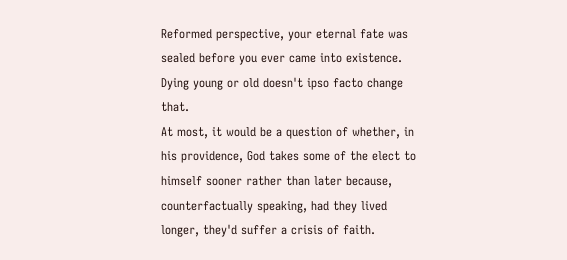Reformed perspective, your eternal fate was sealed before you ever came into existence. Dying young or old doesn't ipso facto change that.
At most, it would be a question of whether, in his providence, God takes some of the elect to himself sooner rather than later because, counterfactually speaking, had they lived longer, they'd suffer a crisis of faith.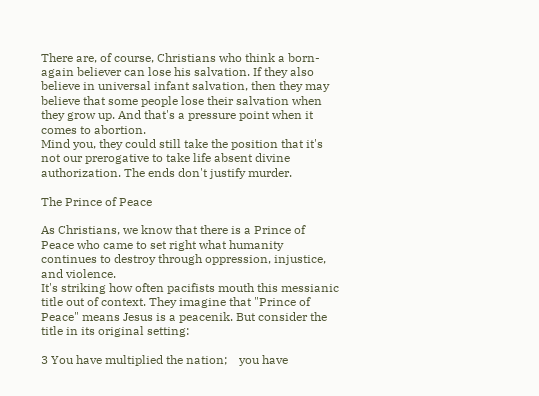There are, of course, Christians who think a born-again believer can lose his salvation. If they also believe in universal infant salvation, then they may believe that some people lose their salvation when they grow up. And that's a pressure point when it comes to abortion.
Mind you, they could still take the position that it's not our prerogative to take life absent divine authorization. The ends don't justify murder.

The Prince of Peace

As Christians, we know that there is a Prince of Peace who came to set right what humanity continues to destroy through oppression, injustice, and violence.
It's striking how often pacifists mouth this messianic title out of context. They imagine that "Prince of Peace" means Jesus is a peacenik. But consider the title in its original setting:

3 You have multiplied the nation;    you have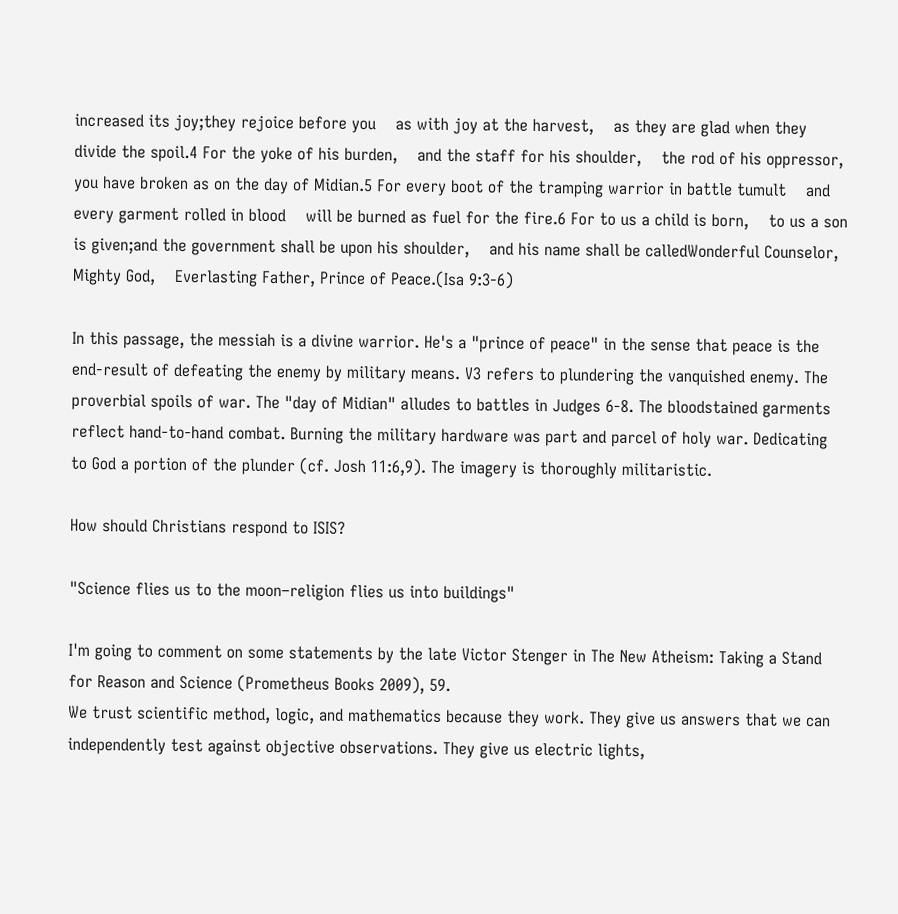increased its joy;they rejoice before you    as with joy at the harvest,    as they are glad when they divide the spoil.4 For the yoke of his burden,    and the staff for his shoulder,    the rod of his oppressor,    you have broken as on the day of Midian.5 For every boot of the tramping warrior in battle tumult    and every garment rolled in blood    will be burned as fuel for the fire.6 For to us a child is born,    to us a son is given;and the government shall be upon his shoulder,    and his name shall be calledWonderful Counselor, Mighty God,    Everlasting Father, Prince of Peace.(Isa 9:3-6)

In this passage, the messiah is a divine warrior. He's a "prince of peace" in the sense that peace is the end-result of defeating the enemy by military means. V3 refers to plundering the vanquished enemy. The proverbial spoils of war. The "day of Midian" alludes to battles in Judges 6-8. The bloodstained garments reflect hand-to-hand combat. Burning the military hardware was part and parcel of holy war. Dedicating to God a portion of the plunder (cf. Josh 11:6,9). The imagery is thoroughly militaristic.

How should Christians respond to ISIS?

"Science flies us to the moon–religion flies us into buildings"

I'm going to comment on some statements by the late Victor Stenger in The New Atheism: Taking a Stand for Reason and Science (Prometheus Books 2009), 59.
We trust scientific method, logic, and mathematics because they work. They give us answers that we can independently test against objective observations. They give us electric lights,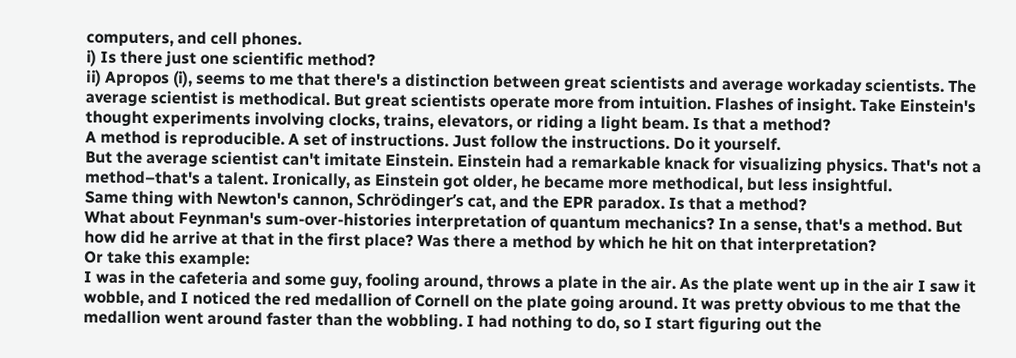computers, and cell phones.
i) Is there just one scientific method?
ii) Apropos (i), seems to me that there's a distinction between great scientists and average workaday scientists. The average scientist is methodical. But great scientists operate more from intuition. Flashes of insight. Take Einstein's thought experiments involving clocks, trains, elevators, or riding a light beam. Is that a method?
A method is reproducible. A set of instructions. Just follow the instructions. Do it yourself.
But the average scientist can't imitate Einstein. Einstein had a remarkable knack for visualizing physics. That's not a method–that's a talent. Ironically, as Einstein got older, he became more methodical, but less insightful.
Same thing with Newton's cannon, Schrödinger’s cat, and the EPR paradox. Is that a method?
What about Feynman's sum-over-histories interpretation of quantum mechanics? In a sense, that's a method. But how did he arrive at that in the first place? Was there a method by which he hit on that interpretation?
Or take this example:
I was in the cafeteria and some guy, fooling around, throws a plate in the air. As the plate went up in the air I saw it wobble, and I noticed the red medallion of Cornell on the plate going around. It was pretty obvious to me that the medallion went around faster than the wobbling. I had nothing to do, so I start figuring out the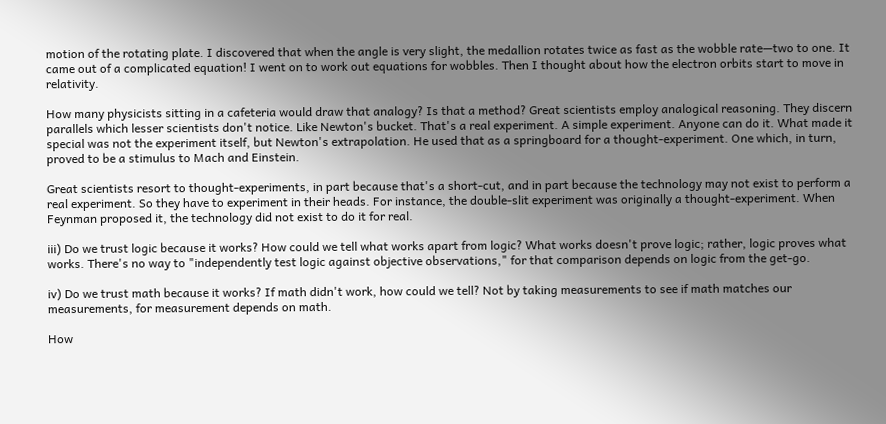motion of the rotating plate. I discovered that when the angle is very slight, the medallion rotates twice as fast as the wobble rate—two to one. It came out of a complicated equation! I went on to work out equations for wobbles. Then I thought about how the electron orbits start to move in relativity.

How many physicists sitting in a cafeteria would draw that analogy? Is that a method? Great scientists employ analogical reasoning. They discern parallels which lesser scientists don't notice. Like Newton's bucket. That's a real experiment. A simple experiment. Anyone can do it. What made it special was not the experiment itself, but Newton's extrapolation. He used that as a springboard for a thought-experiment. One which, in turn, proved to be a stimulus to Mach and Einstein.

Great scientists resort to thought-experiments, in part because that's a short-cut, and in part because the technology may not exist to perform a real experiment. So they have to experiment in their heads. For instance, the double-slit experiment was originally a thought-experiment. When Feynman proposed it, the technology did not exist to do it for real.

iii) Do we trust logic because it works? How could we tell what works apart from logic? What works doesn't prove logic; rather, logic proves what works. There's no way to "independently test logic against objective observations," for that comparison depends on logic from the get-go.

iv) Do we trust math because it works? If math didn't work, how could we tell? Not by taking measurements to see if math matches our measurements, for measurement depends on math.

How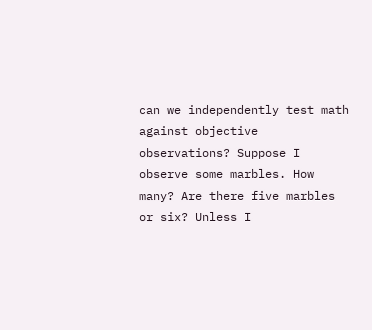can we independently test math against objective observations? Suppose I observe some marbles. How many? Are there five marbles or six? Unless I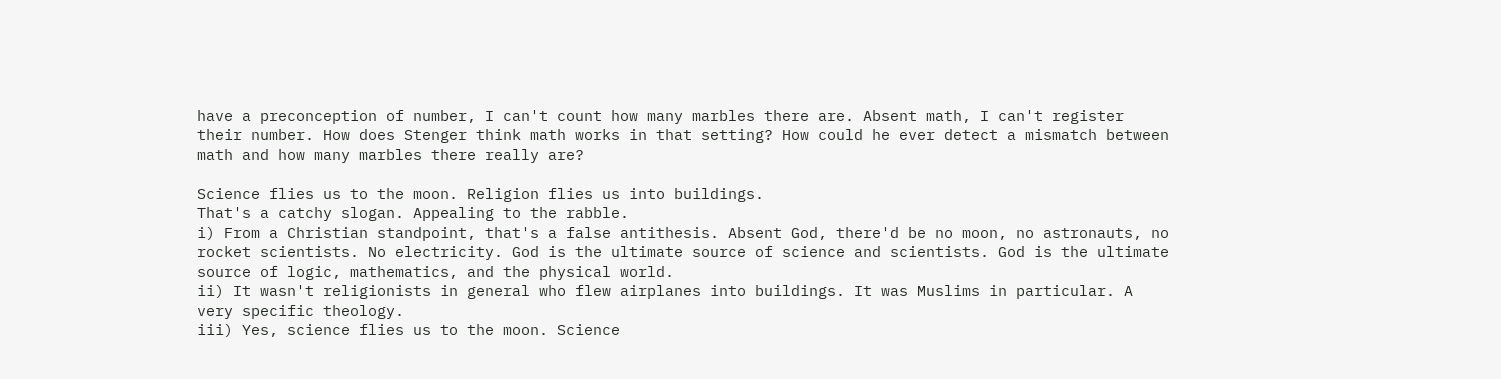have a preconception of number, I can't count how many marbles there are. Absent math, I can't register their number. How does Stenger think math works in that setting? How could he ever detect a mismatch between math and how many marbles there really are?

Science flies us to the moon. Religion flies us into buildings.
That's a catchy slogan. Appealing to the rabble.
i) From a Christian standpoint, that's a false antithesis. Absent God, there'd be no moon, no astronauts, no rocket scientists. No electricity. God is the ultimate source of science and scientists. God is the ultimate source of logic, mathematics, and the physical world.
ii) It wasn't religionists in general who flew airplanes into buildings. It was Muslims in particular. A very specific theology.
iii) Yes, science flies us to the moon. Science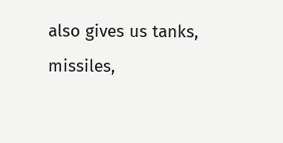also gives us tanks, missiles,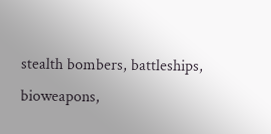stealth bombers, battleships, bioweapons,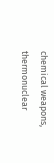chemical weapons, thermonuclear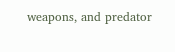weapons, and predator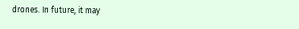drones. In future, it may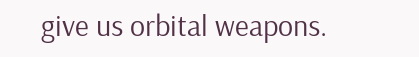give us orbital weapons.